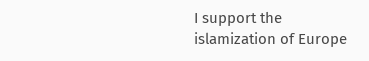I support the islamization of Europe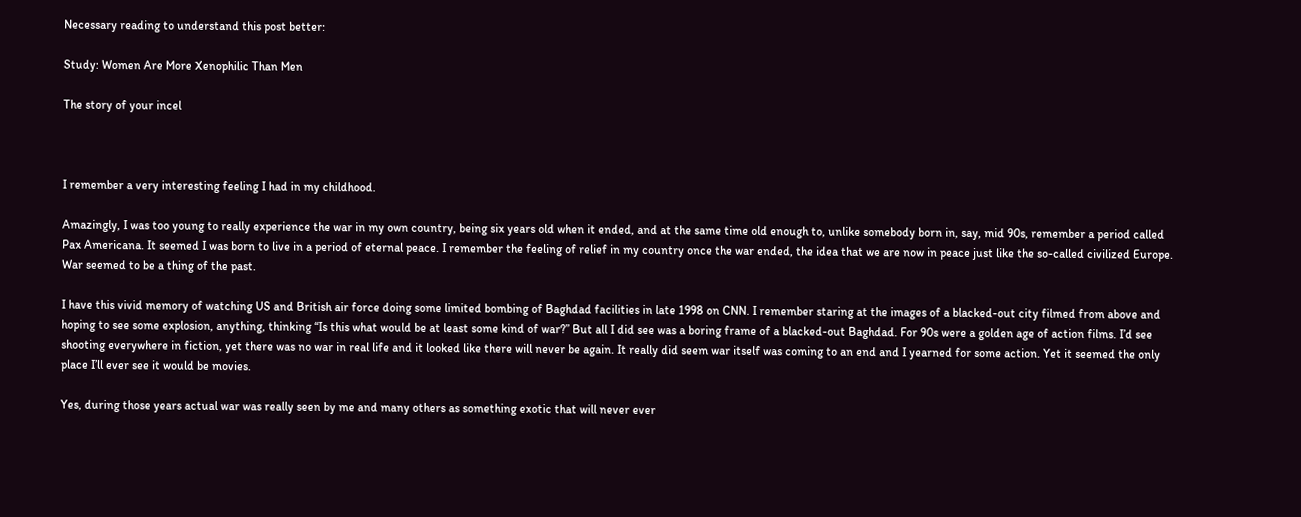Necessary reading to understand this post better:

Study: Women Are More Xenophilic Than Men

The story of your incel



I remember a very interesting feeling I had in my childhood.

Amazingly, I was too young to really experience the war in my own country, being six years old when it ended, and at the same time old enough to, unlike somebody born in, say, mid 90s, remember a period called Pax Americana. It seemed I was born to live in a period of eternal peace. I remember the feeling of relief in my country once the war ended, the idea that we are now in peace just like the so-called civilized Europe. War seemed to be a thing of the past.

I have this vivid memory of watching US and British air force doing some limited bombing of Baghdad facilities in late 1998 on CNN. I remember staring at the images of a blacked-out city filmed from above and hoping to see some explosion, anything, thinking “Is this what would be at least some kind of war?” But all I did see was a boring frame of a blacked-out Baghdad. For 90s were a golden age of action films. I’d see shooting everywhere in fiction, yet there was no war in real life and it looked like there will never be again. It really did seem war itself was coming to an end and I yearned for some action. Yet it seemed the only place I’ll ever see it would be movies.

Yes, during those years actual war was really seen by me and many others as something exotic that will never ever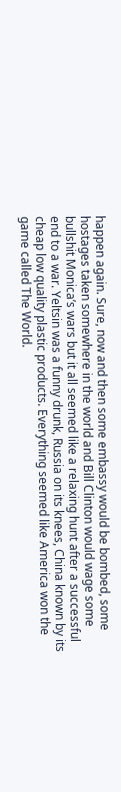happen again. Sure, now and then some embassy would be bombed, some hostages taken somewhere in the world and Bill Clinton would wage some bullshit Monica’s wars but it all seemed like a relaxing hunt after a successful end to a war. Yeltsin was a funny drunk, Russia on its knees, China known by its cheap low quality plastic products. Everything seemed like America won the game called The World.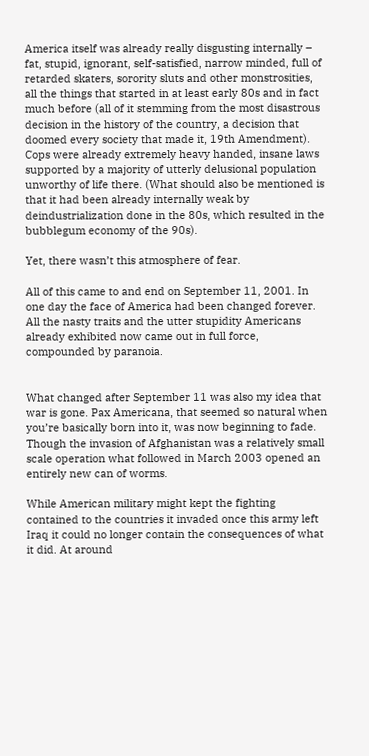America itself was already really disgusting internally – fat, stupid, ignorant, self-satisfied, narrow minded, full of retarded skaters, sorority sluts and other monstrosities, all the things that started in at least early 80s and in fact much before (all of it stemming from the most disastrous decision in the history of the country, a decision that doomed every society that made it, 19th Amendment). Cops were already extremely heavy handed, insane laws supported by a majority of utterly delusional population unworthy of life there. (What should also be mentioned is that it had been already internally weak by deindustrialization done in the 80s, which resulted in the bubblegum economy of the 90s).

Yet, there wasn’t this atmosphere of fear.

All of this came to and end on September 11, 2001. In one day the face of America had been changed forever. All the nasty traits and the utter stupidity Americans already exhibited now came out in full force, compounded by paranoia.


What changed after September 11 was also my idea that war is gone. Pax Americana, that seemed so natural when you’re basically born into it, was now beginning to fade. Though the invasion of Afghanistan was a relatively small scale operation what followed in March 2003 opened an entirely new can of worms.

While American military might kept the fighting contained to the countries it invaded once this army left Iraq it could no longer contain the consequences of what it did. At around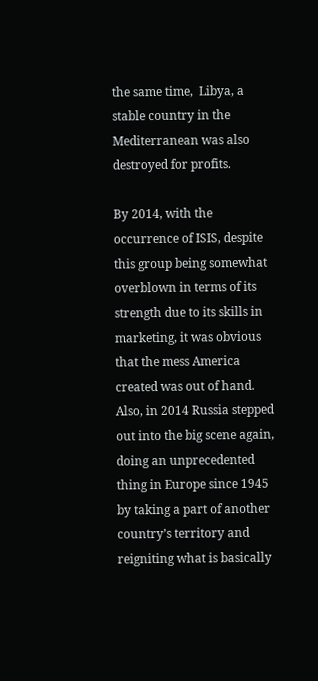the same time,  Libya, a stable country in the Mediterranean was also destroyed for profits.

By 2014, with the occurrence of ISIS, despite this group being somewhat overblown in terms of its strength due to its skills in marketing, it was obvious that the mess America created was out of hand. Also, in 2014 Russia stepped out into the big scene again, doing an unprecedented thing in Europe since 1945 by taking a part of another country’s territory and reigniting what is basically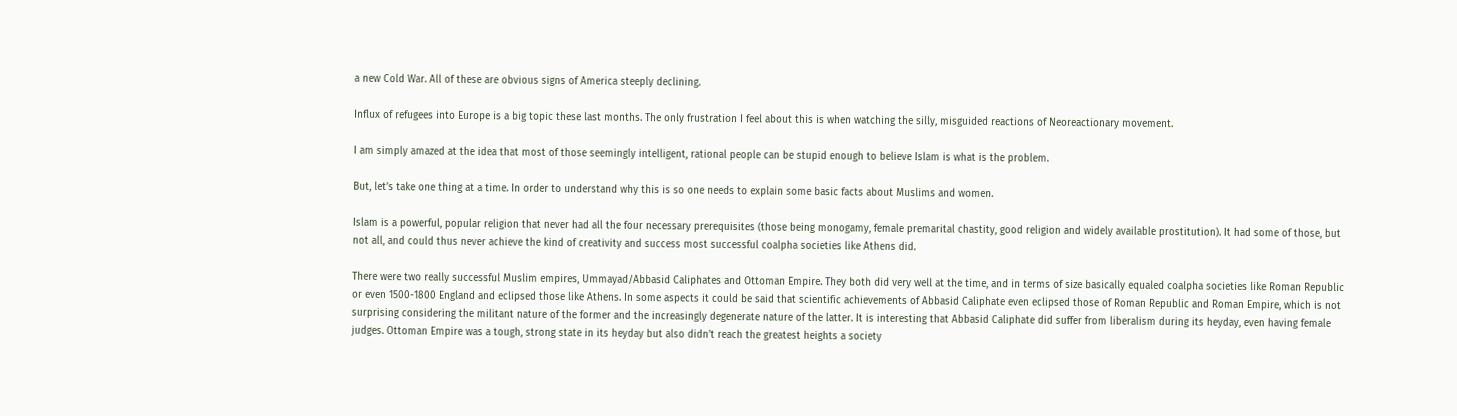a new Cold War. All of these are obvious signs of America steeply declining.

Influx of refugees into Europe is a big topic these last months. The only frustration I feel about this is when watching the silly, misguided reactions of Neoreactionary movement.

I am simply amazed at the idea that most of those seemingly intelligent, rational people can be stupid enough to believe Islam is what is the problem.

But, let’s take one thing at a time. In order to understand why this is so one needs to explain some basic facts about Muslims and women.

Islam is a powerful, popular religion that never had all the four necessary prerequisites (those being monogamy, female premarital chastity, good religion and widely available prostitution). It had some of those, but not all, and could thus never achieve the kind of creativity and success most successful coalpha societies like Athens did.

There were two really successful Muslim empires, Ummayad/Abbasid Caliphates and Ottoman Empire. They both did very well at the time, and in terms of size basically equaled coalpha societies like Roman Republic or even 1500-1800 England and eclipsed those like Athens. In some aspects it could be said that scientific achievements of Abbasid Caliphate even eclipsed those of Roman Republic and Roman Empire, which is not surprising considering the militant nature of the former and the increasingly degenerate nature of the latter. It is interesting that Abbasid Caliphate did suffer from liberalism during its heyday, even having female judges. Ottoman Empire was a tough, strong state in its heyday but also didn’t reach the greatest heights a society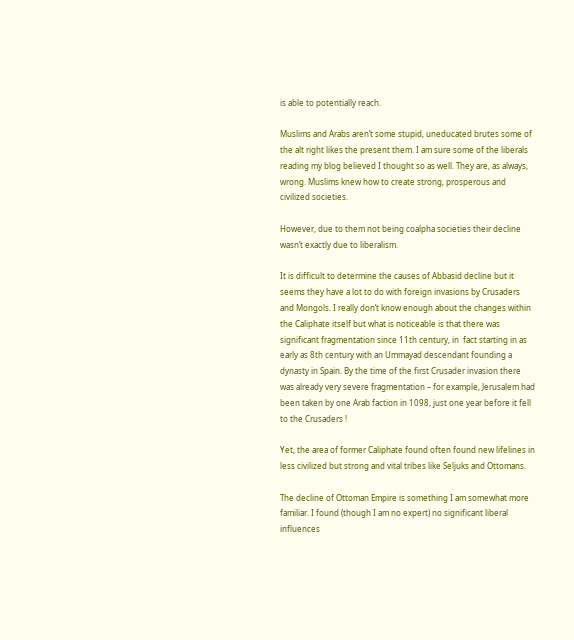is able to potentially reach.

Muslims and Arabs aren’t some stupid, uneducated brutes some of the alt right likes the present them. I am sure some of the liberals reading my blog believed I thought so as well. They are, as always, wrong. Muslims knew how to create strong, prosperous and civilized societies.

However, due to them not being coalpha societies their decline wasn’t exactly due to liberalism.

It is difficult to determine the causes of Abbasid decline but it seems they have a lot to do with foreign invasions by Crusaders and Mongols. I really don’t know enough about the changes within the Caliphate itself but what is noticeable is that there was significant fragmentation since 11th century, in  fact starting in as early as 8th century with an Ummayad descendant founding a dynasty in Spain. By the time of the first Crusader invasion there was already very severe fragmentation – for example, Jerusalem had been taken by one Arab faction in 1098, just one year before it fell to the Crusaders !

Yet, the area of former Caliphate found often found new lifelines in less civilized but strong and vital tribes like Seljuks and Ottomans.

The decline of Ottoman Empire is something I am somewhat more familiar. I found (though I am no expert) no significant liberal influences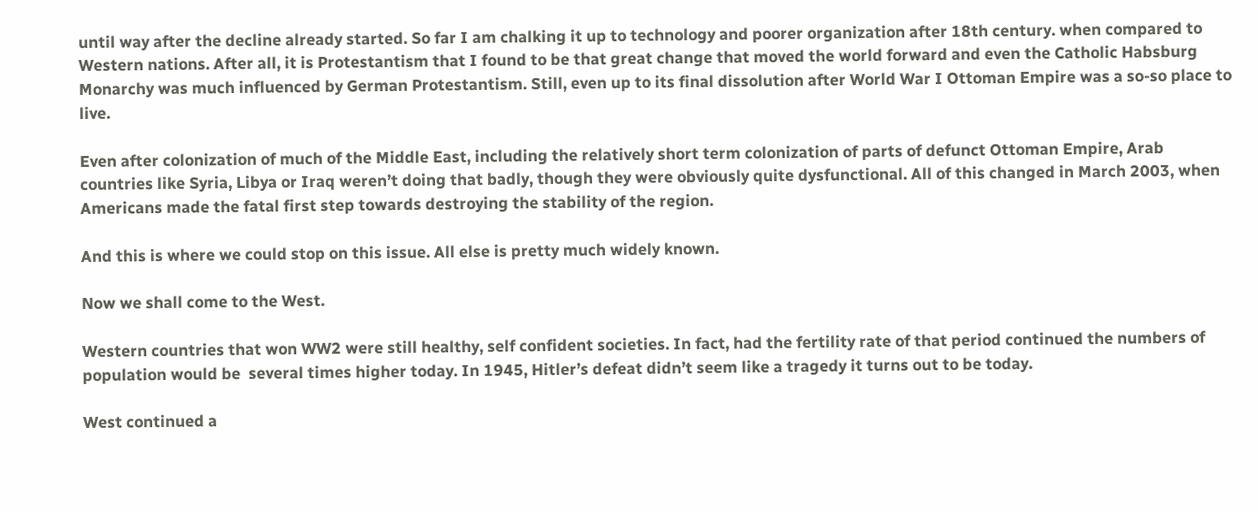until way after the decline already started. So far I am chalking it up to technology and poorer organization after 18th century. when compared to Western nations. After all, it is Protestantism that I found to be that great change that moved the world forward and even the Catholic Habsburg Monarchy was much influenced by German Protestantism. Still, even up to its final dissolution after World War I Ottoman Empire was a so-so place to live.

Even after colonization of much of the Middle East, including the relatively short term colonization of parts of defunct Ottoman Empire, Arab countries like Syria, Libya or Iraq weren’t doing that badly, though they were obviously quite dysfunctional. All of this changed in March 2003, when Americans made the fatal first step towards destroying the stability of the region.

And this is where we could stop on this issue. All else is pretty much widely known.

Now we shall come to the West.

Western countries that won WW2 were still healthy, self confident societies. In fact, had the fertility rate of that period continued the numbers of population would be  several times higher today. In 1945, Hitler’s defeat didn’t seem like a tragedy it turns out to be today.

West continued a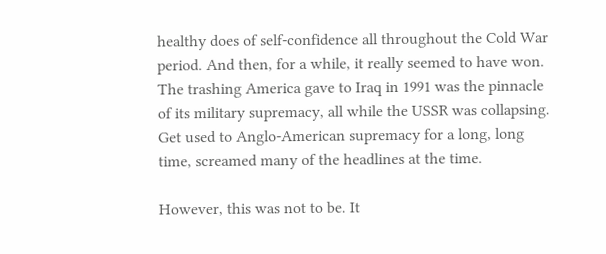healthy does of self-confidence all throughout the Cold War period. And then, for a while, it really seemed to have won. The trashing America gave to Iraq in 1991 was the pinnacle of its military supremacy, all while the USSR was collapsing. Get used to Anglo-American supremacy for a long, long time, screamed many of the headlines at the time.

However, this was not to be. It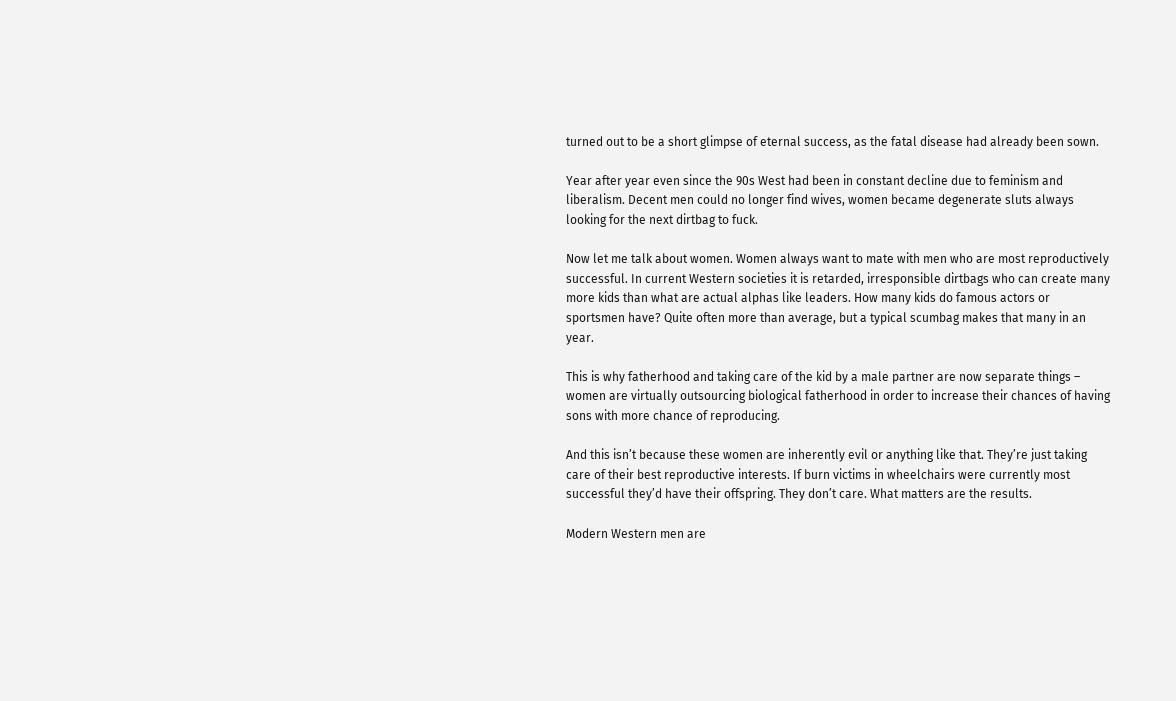turned out to be a short glimpse of eternal success, as the fatal disease had already been sown.

Year after year even since the 90s West had been in constant decline due to feminism and liberalism. Decent men could no longer find wives, women became degenerate sluts always looking for the next dirtbag to fuck.

Now let me talk about women. Women always want to mate with men who are most reproductively successful. In current Western societies it is retarded, irresponsible dirtbags who can create many more kids than what are actual alphas like leaders. How many kids do famous actors or sportsmen have? Quite often more than average, but a typical scumbag makes that many in an year.

This is why fatherhood and taking care of the kid by a male partner are now separate things – women are virtually outsourcing biological fatherhood in order to increase their chances of having sons with more chance of reproducing.

And this isn’t because these women are inherently evil or anything like that. They’re just taking care of their best reproductive interests. If burn victims in wheelchairs were currently most successful they’d have their offspring. They don’t care. What matters are the results.

Modern Western men are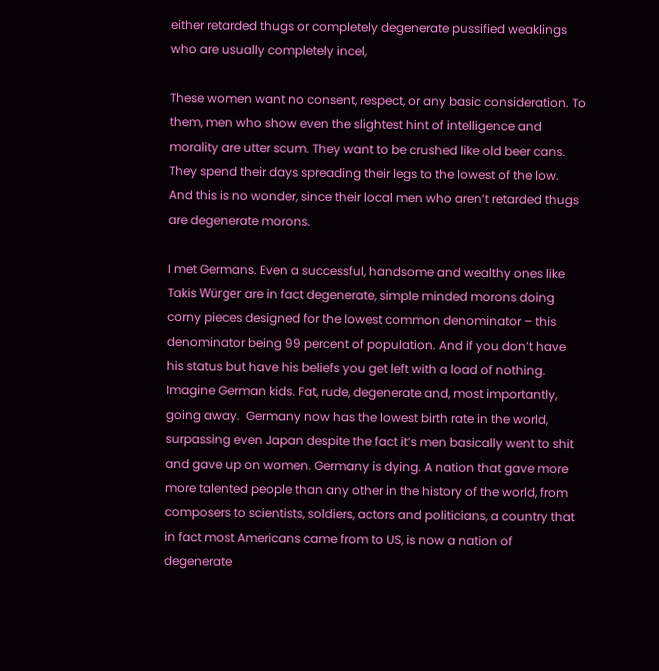either retarded thugs or completely degenerate pussified weaklings who are usually completely incel,

These women want no consent, respect, or any basic consideration. To them, men who show even the slightest hint of intelligence and morality are utter scum. They want to be crushed like old beer cans. They spend their days spreading their legs to the lowest of the low. And this is no wonder, since their local men who aren’t retarded thugs are degenerate morons.

I met Germans. Even a successful, handsome and wealthy ones like Takis Würger are in fact degenerate, simple minded morons doing corny pieces designed for the lowest common denominator – this denominator being 99 percent of population. And if you don’t have his status but have his beliefs you get left with a load of nothing. Imagine German kids. Fat, rude, degenerate and, most importantly, going away.  Germany now has the lowest birth rate in the world, surpassing even Japan despite the fact it’s men basically went to shit and gave up on women. Germany is dying. A nation that gave more more talented people than any other in the history of the world, from composers to scientists, soldiers, actors and politicians, a country that in fact most Americans came from to US, is now a nation of degenerate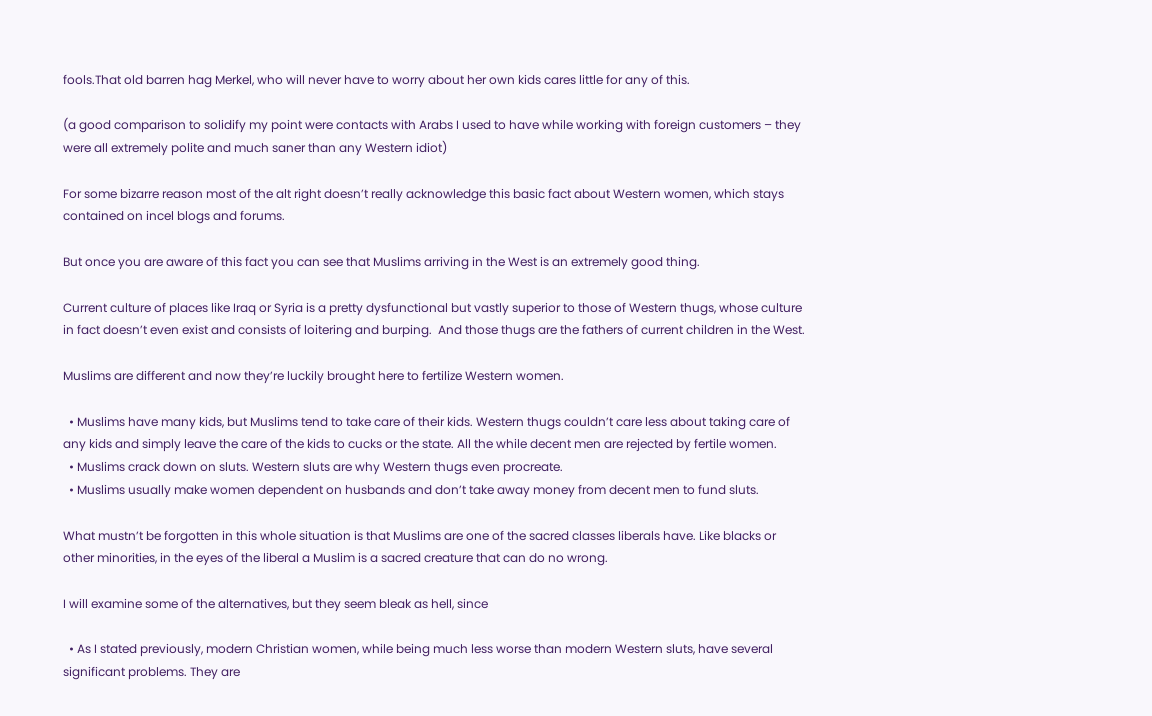fools.That old barren hag Merkel, who will never have to worry about her own kids cares little for any of this.

(a good comparison to solidify my point were contacts with Arabs I used to have while working with foreign customers – they were all extremely polite and much saner than any Western idiot)

For some bizarre reason most of the alt right doesn’t really acknowledge this basic fact about Western women, which stays contained on incel blogs and forums.

But once you are aware of this fact you can see that Muslims arriving in the West is an extremely good thing.

Current culture of places like Iraq or Syria is a pretty dysfunctional but vastly superior to those of Western thugs, whose culture in fact doesn’t even exist and consists of loitering and burping.  And those thugs are the fathers of current children in the West.

Muslims are different and now they’re luckily brought here to fertilize Western women.

  • Muslims have many kids, but Muslims tend to take care of their kids. Western thugs couldn’t care less about taking care of any kids and simply leave the care of the kids to cucks or the state. All the while decent men are rejected by fertile women.
  • Muslims crack down on sluts. Western sluts are why Western thugs even procreate.
  • Muslims usually make women dependent on husbands and don’t take away money from decent men to fund sluts.

What mustn’t be forgotten in this whole situation is that Muslims are one of the sacred classes liberals have. Like blacks or other minorities, in the eyes of the liberal a Muslim is a sacred creature that can do no wrong.

I will examine some of the alternatives, but they seem bleak as hell, since

  • As I stated previously, modern Christian women, while being much less worse than modern Western sluts, have several significant problems. They are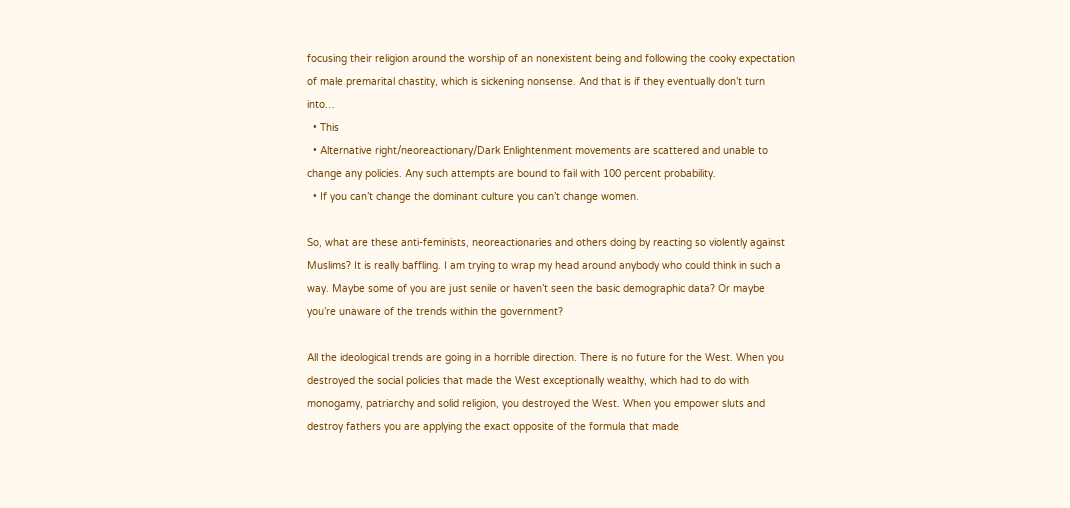focusing their religion around the worship of an nonexistent being and following the cooky expectation of male premarital chastity, which is sickening nonsense. And that is if they eventually don’t turn into…
  • This
  • Alternative right/neoreactionary/Dark Enlightenment movements are scattered and unable to change any policies. Any such attempts are bound to fail with 100 percent probability.
  • If you can’t change the dominant culture you can’t change women.

So, what are these anti-feminists, neoreactionaries and others doing by reacting so violently against Muslims? It is really baffling. I am trying to wrap my head around anybody who could think in such a way. Maybe some of you are just senile or haven’t seen the basic demographic data? Or maybe you’re unaware of the trends within the government?

All the ideological trends are going in a horrible direction. There is no future for the West. When you destroyed the social policies that made the West exceptionally wealthy, which had to do with monogamy, patriarchy and solid religion, you destroyed the West. When you empower sluts and destroy fathers you are applying the exact opposite of the formula that made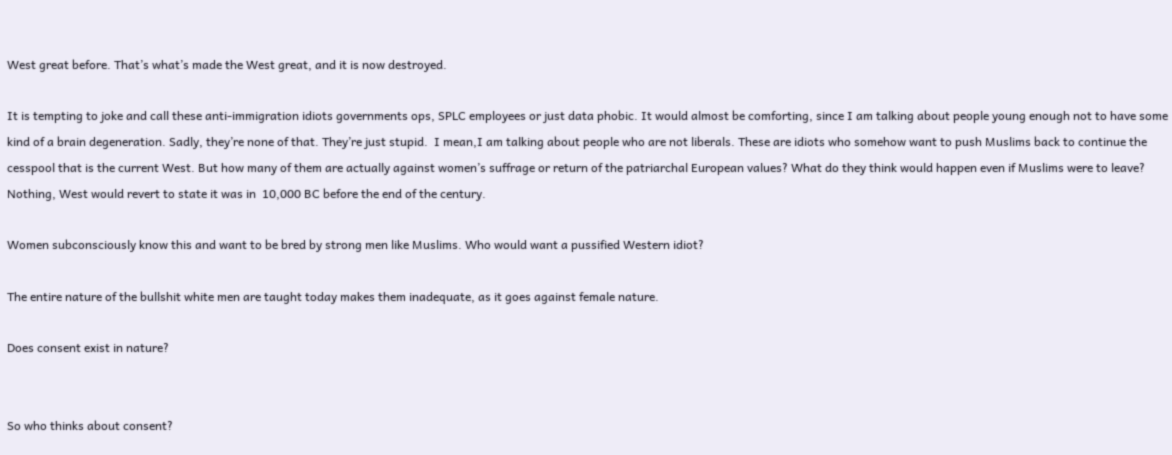West great before. That’s what’s made the West great, and it is now destroyed.

It is tempting to joke and call these anti-immigration idiots governments ops, SPLC employees or just data phobic. It would almost be comforting, since I am talking about people young enough not to have some kind of a brain degeneration. Sadly, they’re none of that. They’re just stupid.  I mean,I am talking about people who are not liberals. These are idiots who somehow want to push Muslims back to continue the cesspool that is the current West. But how many of them are actually against women’s suffrage or return of the patriarchal European values? What do they think would happen even if Muslims were to leave? Nothing, West would revert to state it was in  10,000 BC before the end of the century.

Women subconsciously know this and want to be bred by strong men like Muslims. Who would want a pussified Western idiot?

The entire nature of the bullshit white men are taught today makes them inadequate, as it goes against female nature.

Does consent exist in nature?


So who thinks about consent?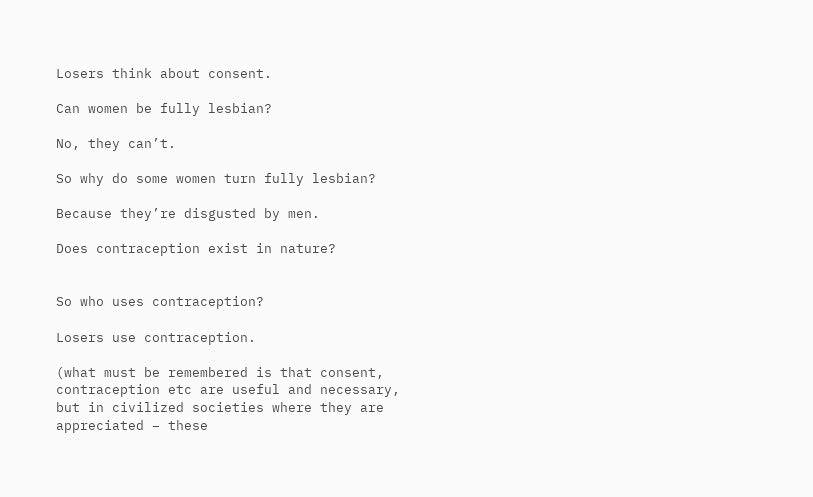Losers think about consent.

Can women be fully lesbian?

No, they can’t.

So why do some women turn fully lesbian?

Because they’re disgusted by men.

Does contraception exist in nature?


So who uses contraception?

Losers use contraception.

(what must be remembered is that consent, contraception etc are useful and necessary, but in civilized societies where they are appreciated – these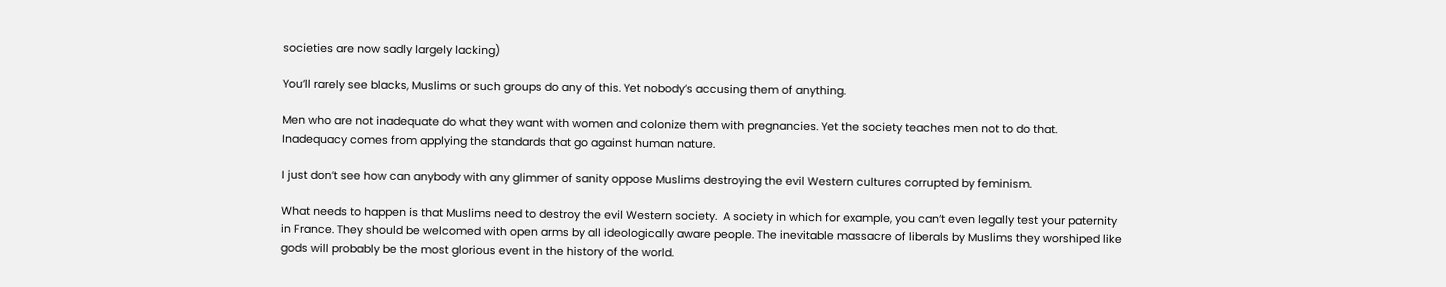societies are now sadly largely lacking)

You’ll rarely see blacks, Muslims or such groups do any of this. Yet nobody’s accusing them of anything.

Men who are not inadequate do what they want with women and colonize them with pregnancies. Yet the society teaches men not to do that.
Inadequacy comes from applying the standards that go against human nature.

I just don’t see how can anybody with any glimmer of sanity oppose Muslims destroying the evil Western cultures corrupted by feminism.

What needs to happen is that Muslims need to destroy the evil Western society.  A society in which for example, you can’t even legally test your paternity in France. They should be welcomed with open arms by all ideologically aware people. The inevitable massacre of liberals by Muslims they worshiped like gods will probably be the most glorious event in the history of the world.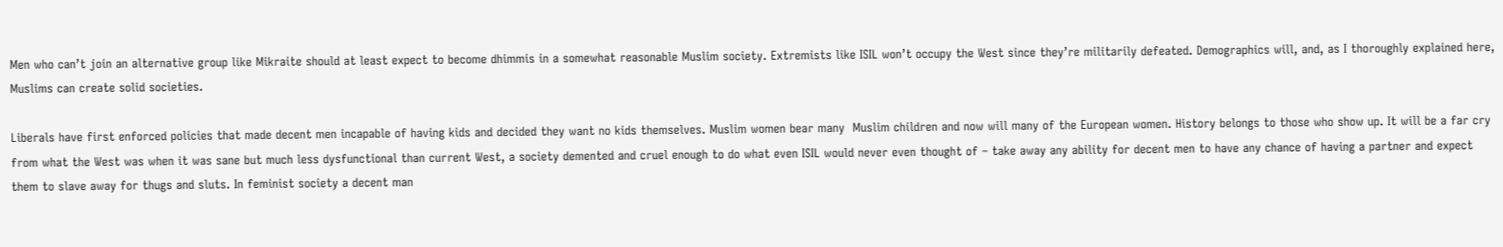Men who can’t join an alternative group like Mikraite should at least expect to become dhimmis in a somewhat reasonable Muslim society. Extremists like ISIL won’t occupy the West since they’re militarily defeated. Demographics will, and, as I thoroughly explained here, Muslims can create solid societies.

Liberals have first enforced policies that made decent men incapable of having kids and decided they want no kids themselves. Muslim women bear many  Muslim children and now will many of the European women. History belongs to those who show up. It will be a far cry from what the West was when it was sane but much less dysfunctional than current West, a society demented and cruel enough to do what even ISIL would never even thought of – take away any ability for decent men to have any chance of having a partner and expect them to slave away for thugs and sluts. In feminist society a decent man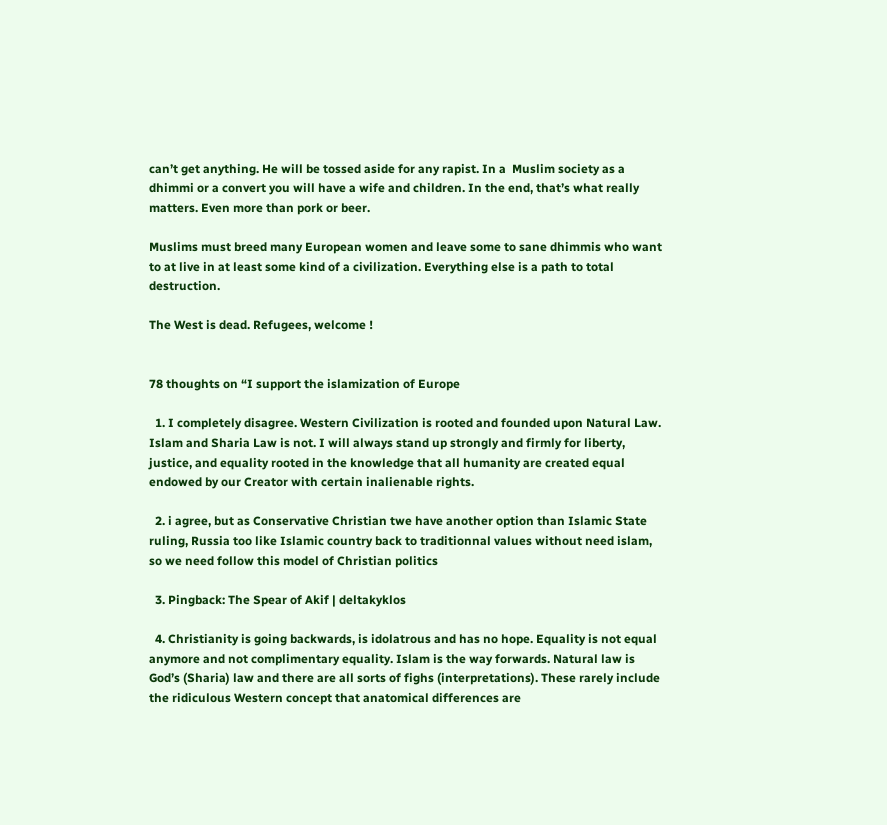can’t get anything. He will be tossed aside for any rapist. In a  Muslim society as a dhimmi or a convert you will have a wife and children. In the end, that’s what really matters. Even more than pork or beer.

Muslims must breed many European women and leave some to sane dhimmis who want to at live in at least some kind of a civilization. Everything else is a path to total destruction.

The West is dead. Refugees, welcome !


78 thoughts on “I support the islamization of Europe

  1. I completely disagree. Western Civilization is rooted and founded upon Natural Law. Islam and Sharia Law is not. I will always stand up strongly and firmly for liberty, justice, and equality rooted in the knowledge that all humanity are created equal endowed by our Creator with certain inalienable rights.

  2. i agree, but as Conservative Christian twe have another option than Islamic State ruling, Russia too like Islamic country back to traditionnal values without need islam, so we need follow this model of Christian politics

  3. Pingback: The Spear of Akif | deltakyklos

  4. Christianity is going backwards, is idolatrous and has no hope. Equality is not equal anymore and not complimentary equality. Islam is the way forwards. Natural law is God’s (Sharia) law and there are all sorts of fighs (interpretations). These rarely include the ridiculous Western concept that anatomical differences are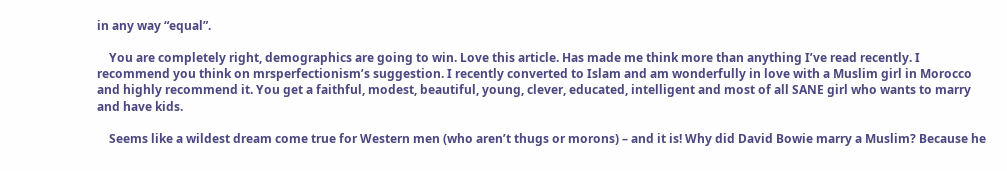in any way “equal”.

    You are completely right, demographics are going to win. Love this article. Has made me think more than anything I’ve read recently. I recommend you think on mrsperfectionism’s suggestion. I recently converted to Islam and am wonderfully in love with a Muslim girl in Morocco and highly recommend it. You get a faithful, modest, beautiful, young, clever, educated, intelligent and most of all SANE girl who wants to marry and have kids.

    Seems like a wildest dream come true for Western men (who aren’t thugs or morons) – and it is! Why did David Bowie marry a Muslim? Because he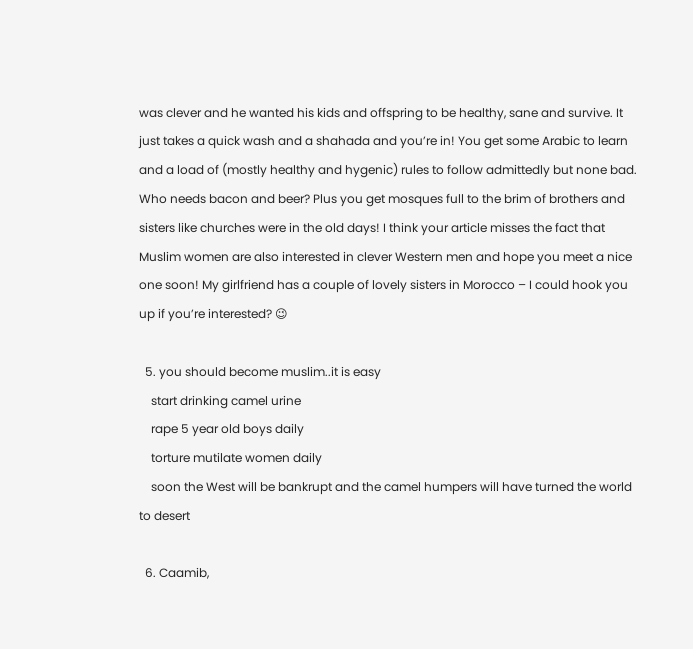was clever and he wanted his kids and offspring to be healthy, sane and survive. It just takes a quick wash and a shahada and you’re in! You get some Arabic to learn and a load of (mostly healthy and hygenic) rules to follow admittedly but none bad. Who needs bacon and beer? Plus you get mosques full to the brim of brothers and sisters like churches were in the old days! I think your article misses the fact that Muslim women are also interested in clever Western men and hope you meet a nice one soon! My girlfriend has a couple of lovely sisters in Morocco – I could hook you up if you’re interested? 😉

  5. you should become muslim..it is easy
    start drinking camel urine
    rape 5 year old boys daily
    torture mutilate women daily
    soon the West will be bankrupt and the camel humpers will have turned the world to desert

  6. Caamib,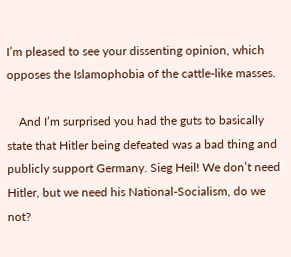I’m pleased to see your dissenting opinion, which opposes the Islamophobia of the cattle-like masses.

    And I’m surprised you had the guts to basically state that Hitler being defeated was a bad thing and publicly support Germany. Sieg Heil! We don’t need Hitler, but we need his National-Socialism, do we not?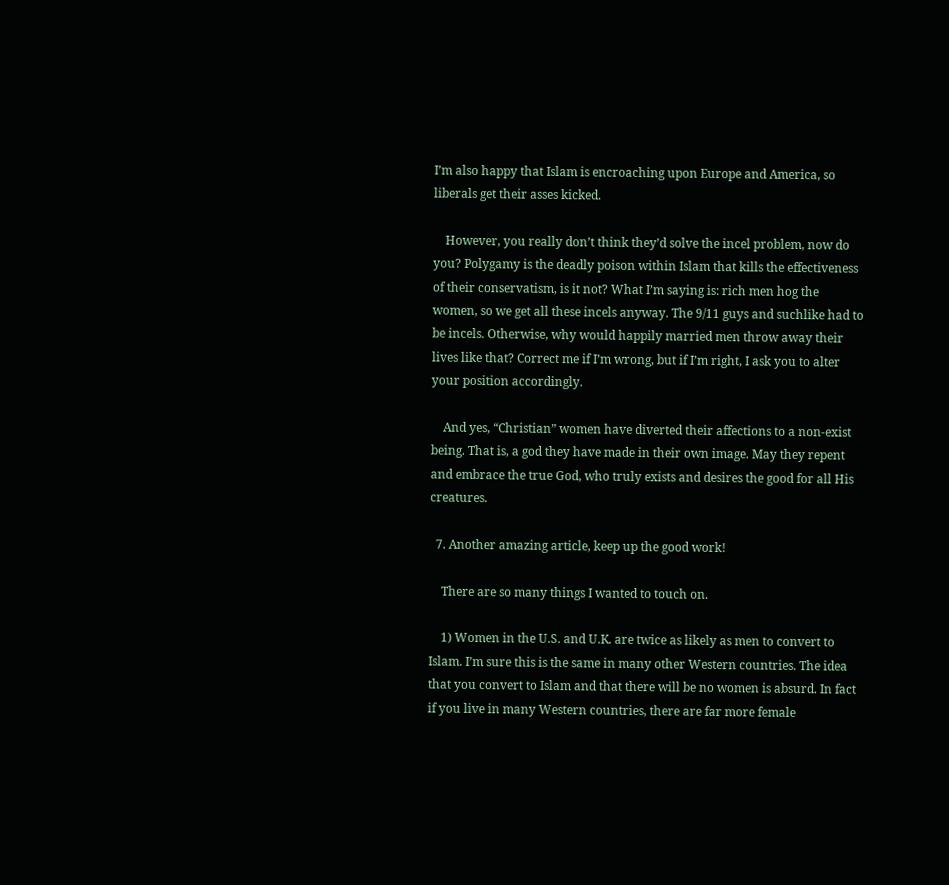I’m also happy that Islam is encroaching upon Europe and America, so liberals get their asses kicked.

    However, you really don’t think they’d solve the incel problem, now do you? Polygamy is the deadly poison within Islam that kills the effectiveness of their conservatism, is it not? What I’m saying is: rich men hog the women, so we get all these incels anyway. The 9/11 guys and suchlike had to be incels. Otherwise, why would happily married men throw away their lives like that? Correct me if I’m wrong, but if I’m right, I ask you to alter your position accordingly.

    And yes, “Christian” women have diverted their affections to a non-exist being. That is, a god they have made in their own image. May they repent and embrace the true God, who truly exists and desires the good for all His creatures.

  7. Another amazing article, keep up the good work!

    There are so many things I wanted to touch on.

    1) Women in the U.S. and U.K. are twice as likely as men to convert to Islam. I’m sure this is the same in many other Western countries. The idea that you convert to Islam and that there will be no women is absurd. In fact if you live in many Western countries, there are far more female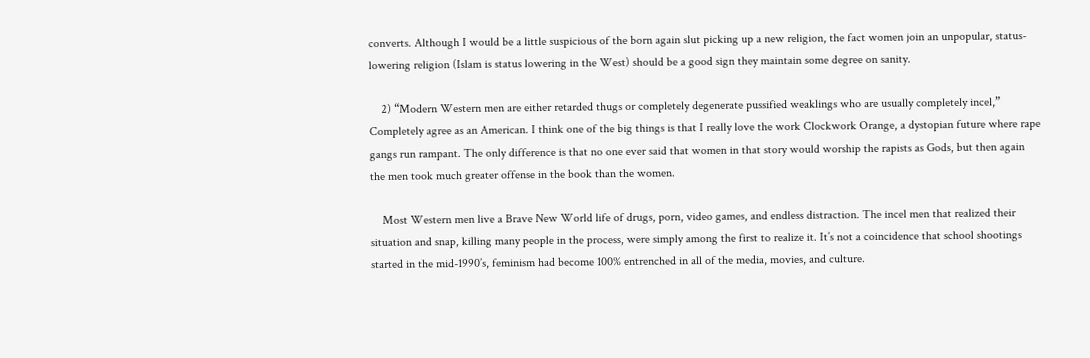converts. Although I would be a little suspicious of the born again slut picking up a new religion, the fact women join an unpopular, status-lowering religion (Islam is status lowering in the West) should be a good sign they maintain some degree on sanity.

    2) “Modern Western men are either retarded thugs or completely degenerate pussified weaklings who are usually completely incel,” Completely agree as an American. I think one of the big things is that I really love the work Clockwork Orange, a dystopian future where rape gangs run rampant. The only difference is that no one ever said that women in that story would worship the rapists as Gods, but then again the men took much greater offense in the book than the women.

    Most Western men live a Brave New World life of drugs, porn, video games, and endless distraction. The incel men that realized their situation and snap, killing many people in the process, were simply among the first to realize it. It’s not a coincidence that school shootings started in the mid-1990’s, feminism had become 100% entrenched in all of the media, movies, and culture.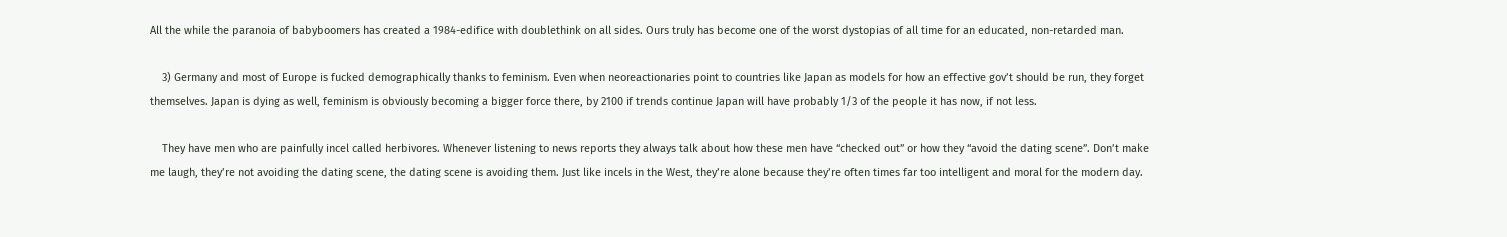All the while the paranoia of babyboomers has created a 1984-edifice with doublethink on all sides. Ours truly has become one of the worst dystopias of all time for an educated, non-retarded man.

    3) Germany and most of Europe is fucked demographically thanks to feminism. Even when neoreactionaries point to countries like Japan as models for how an effective gov’t should be run, they forget themselves. Japan is dying as well, feminism is obviously becoming a bigger force there, by 2100 if trends continue Japan will have probably 1/3 of the people it has now, if not less.

    They have men who are painfully incel called herbivores. Whenever listening to news reports they always talk about how these men have “checked out” or how they “avoid the dating scene”. Don’t make me laugh, they’re not avoiding the dating scene, the dating scene is avoiding them. Just like incels in the West, they’re alone because they’re often times far too intelligent and moral for the modern day.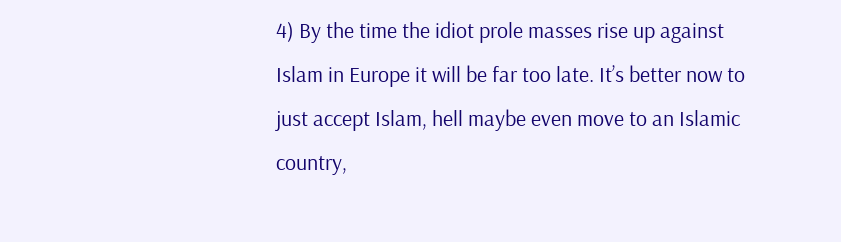4) By the time the idiot prole masses rise up against Islam in Europe it will be far too late. It’s better now to just accept Islam, hell maybe even move to an Islamic country,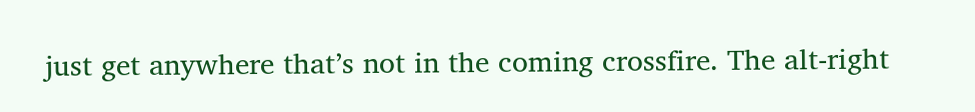just get anywhere that’s not in the coming crossfire. The alt-right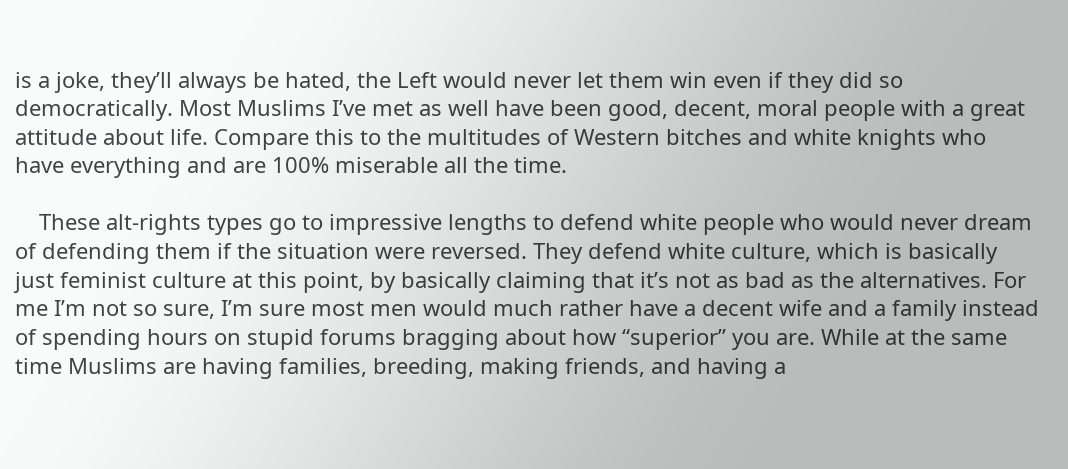is a joke, they’ll always be hated, the Left would never let them win even if they did so democratically. Most Muslims I’ve met as well have been good, decent, moral people with a great attitude about life. Compare this to the multitudes of Western bitches and white knights who have everything and are 100% miserable all the time.

    These alt-rights types go to impressive lengths to defend white people who would never dream of defending them if the situation were reversed. They defend white culture, which is basically just feminist culture at this point, by basically claiming that it’s not as bad as the alternatives. For me I’m not so sure, I’m sure most men would much rather have a decent wife and a family instead of spending hours on stupid forums bragging about how “superior” you are. While at the same time Muslims are having families, breeding, making friends, and having a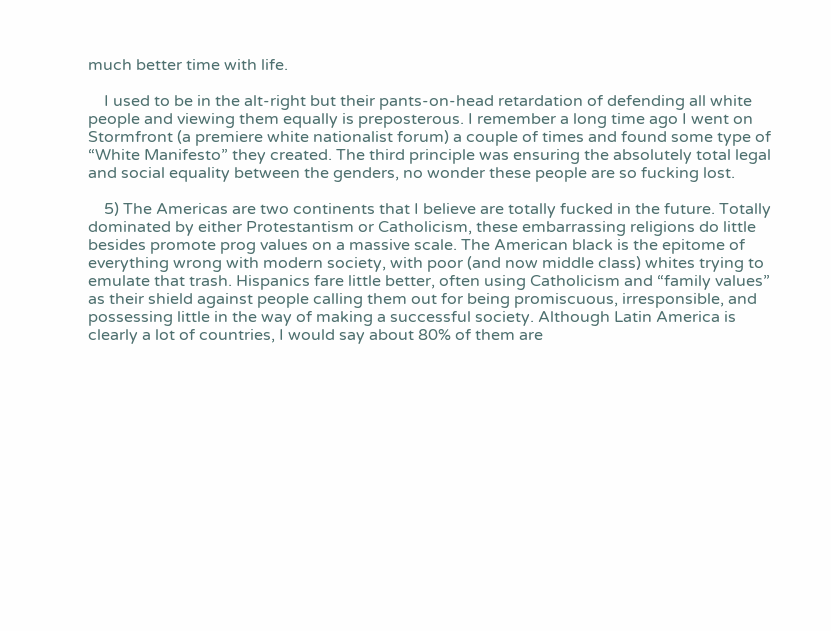much better time with life.

    I used to be in the alt-right but their pants-on-head retardation of defending all white people and viewing them equally is preposterous. I remember a long time ago I went on Stormfront (a premiere white nationalist forum) a couple of times and found some type of “White Manifesto” they created. The third principle was ensuring the absolutely total legal and social equality between the genders, no wonder these people are so fucking lost.

    5) The Americas are two continents that I believe are totally fucked in the future. Totally dominated by either Protestantism or Catholicism, these embarrassing religions do little besides promote prog values on a massive scale. The American black is the epitome of everything wrong with modern society, with poor (and now middle class) whites trying to emulate that trash. Hispanics fare little better, often using Catholicism and “family values” as their shield against people calling them out for being promiscuous, irresponsible, and possessing little in the way of making a successful society. Although Latin America is clearly a lot of countries, I would say about 80% of them are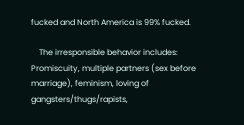fucked and North America is 99% fucked.

    The irresponsible behavior includes: Promiscuity, multiple partners (sex before marriage), feminism, loving of gangsters/thugs/rapists,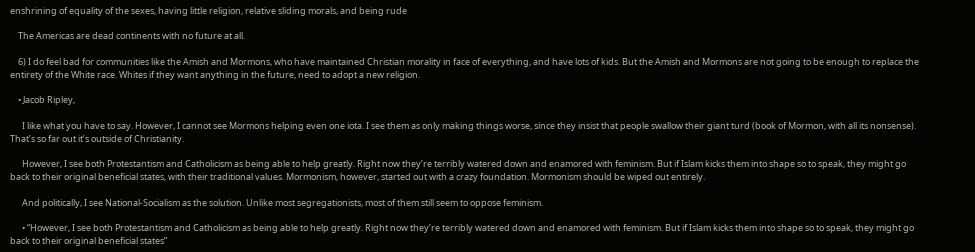enshrining of equality of the sexes, having little religion, relative sliding morals, and being rude

    The Americas are dead continents with no future at all.

    6) I do feel bad for communities like the Amish and Mormons, who have maintained Christian morality in face of everything, and have lots of kids. But the Amish and Mormons are not going to be enough to replace the entirety of the White race. Whites if they want anything in the future, need to adopt a new religion.

    • Jacob Ripley,

      I like what you have to say. However, I cannot see Mormons helping even one iota. I see them as only making things worse, since they insist that people swallow their giant turd (book of Mormon, with all its nonsense). That’s so far out it’s outside of Christianity.

      However, I see both Protestantism and Catholicism as being able to help greatly. Right now they’re terribly watered down and enamored with feminism. But if Islam kicks them into shape so to speak, they might go back to their original beneficial states, with their traditional values. Mormonism, however, started out with a crazy foundation. Mormonism should be wiped out entirely.

      And politically, I see National-Socialism as the solution. Unlike most segregationists, most of them still seem to oppose feminism.

      • “However, I see both Protestantism and Catholicism as being able to help greatly. Right now they’re terribly watered down and enamored with feminism. But if Islam kicks them into shape so to speak, they might go back to their original beneficial states”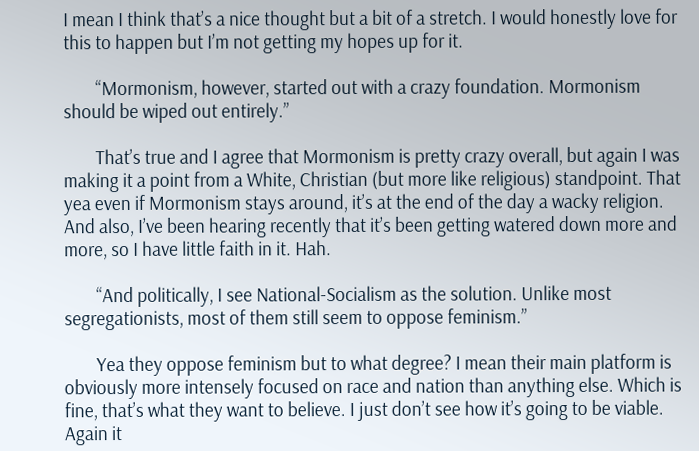I mean I think that’s a nice thought but a bit of a stretch. I would honestly love for this to happen but I’m not getting my hopes up for it.

        “Mormonism, however, started out with a crazy foundation. Mormonism should be wiped out entirely.”

        That’s true and I agree that Mormonism is pretty crazy overall, but again I was making it a point from a White, Christian (but more like religious) standpoint. That yea even if Mormonism stays around, it’s at the end of the day a wacky religion. And also, I’ve been hearing recently that it’s been getting watered down more and more, so I have little faith in it. Hah.

        “And politically, I see National-Socialism as the solution. Unlike most segregationists, most of them still seem to oppose feminism.”

        Yea they oppose feminism but to what degree? I mean their main platform is obviously more intensely focused on race and nation than anything else. Which is fine, that’s what they want to believe. I just don’t see how it’s going to be viable. Again it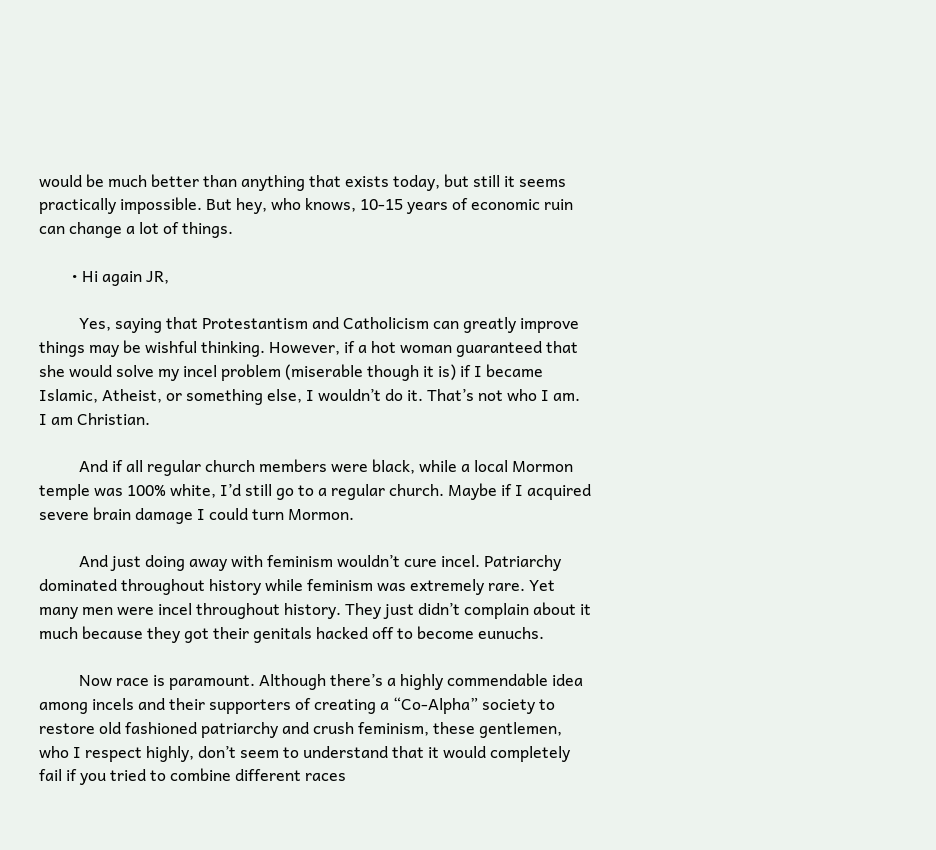would be much better than anything that exists today, but still it seems practically impossible. But hey, who knows, 10-15 years of economic ruin can change a lot of things.

        • Hi again JR,

          Yes, saying that Protestantism and Catholicism can greatly improve things may be wishful thinking. However, if a hot woman guaranteed that she would solve my incel problem (miserable though it is) if I became Islamic, Atheist, or something else, I wouldn’t do it. That’s not who I am. I am Christian.

          And if all regular church members were black, while a local Mormon temple was 100% white, I’d still go to a regular church. Maybe if I acquired severe brain damage I could turn Mormon.

          And just doing away with feminism wouldn’t cure incel. Patriarchy dominated throughout history while feminism was extremely rare. Yet many men were incel throughout history. They just didn’t complain about it much because they got their genitals hacked off to become eunuchs.

          Now race is paramount. Although there’s a highly commendable idea among incels and their supporters of creating a “Co-Alpha” society to restore old fashioned patriarchy and crush feminism, these gentlemen, who I respect highly, don’t seem to understand that it would completely fail if you tried to combine different races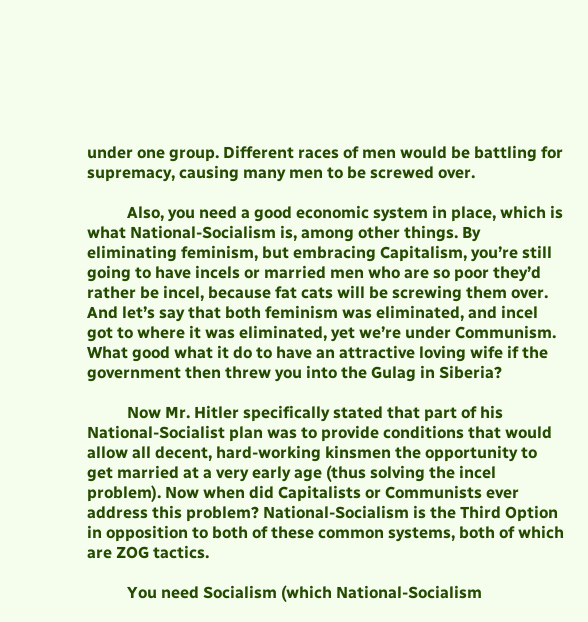under one group. Different races of men would be battling for supremacy, causing many men to be screwed over.

          Also, you need a good economic system in place, which is what National-Socialism is, among other things. By eliminating feminism, but embracing Capitalism, you’re still going to have incels or married men who are so poor they’d rather be incel, because fat cats will be screwing them over. And let’s say that both feminism was eliminated, and incel got to where it was eliminated, yet we’re under Communism. What good what it do to have an attractive loving wife if the government then threw you into the Gulag in Siberia?

          Now Mr. Hitler specifically stated that part of his National-Socialist plan was to provide conditions that would allow all decent, hard-working kinsmen the opportunity to get married at a very early age (thus solving the incel problem). Now when did Capitalists or Communists ever address this problem? National-Socialism is the Third Option in opposition to both of these common systems, both of which are ZOG tactics.

          You need Socialism (which National-Socialism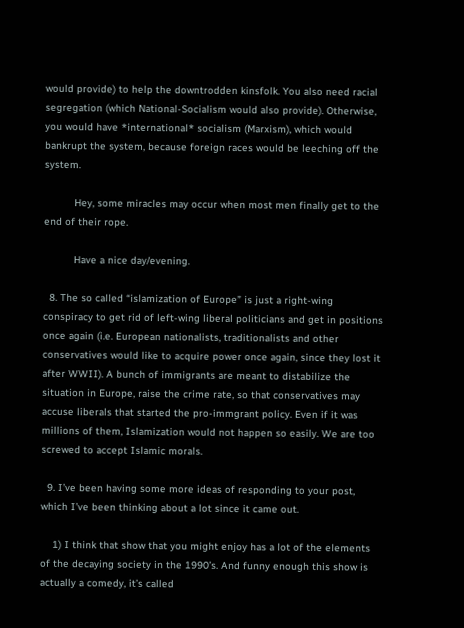would provide) to help the downtrodden kinsfolk. You also need racial segregation (which National-Socialism would also provide). Otherwise, you would have *international* socialism (Marxism), which would bankrupt the system, because foreign races would be leeching off the system.

          Hey, some miracles may occur when most men finally get to the end of their rope.

          Have a nice day/evening.

  8. The so called “islamization of Europe” is just a right-wing conspiracy to get rid of left-wing liberal politicians and get in positions once again (i.e. European nationalists, traditionalists and other conservatives would like to acquire power once again, since they lost it after WWII). A bunch of immigrants are meant to distabilize the situation in Europe, raise the crime rate, so that conservatives may accuse liberals that started the pro-immgrant policy. Even if it was millions of them, Islamization would not happen so easily. We are too screwed to accept Islamic morals.

  9. I’ve been having some more ideas of responding to your post, which I’ve been thinking about a lot since it came out.

    1) I think that show that you might enjoy has a lot of the elements of the decaying society in the 1990’s. And funny enough this show is actually a comedy, it’s called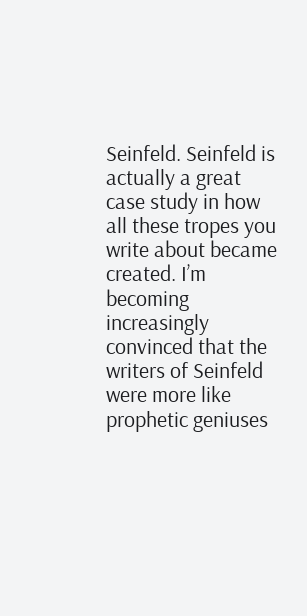Seinfeld. Seinfeld is actually a great case study in how all these tropes you write about became created. I’m becoming increasingly convinced that the writers of Seinfeld were more like prophetic geniuses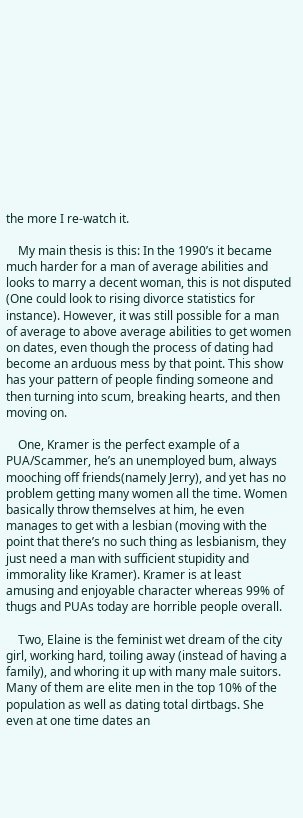the more I re-watch it.

    My main thesis is this: In the 1990’s it became much harder for a man of average abilities and looks to marry a decent woman, this is not disputed (One could look to rising divorce statistics for instance). However, it was still possible for a man of average to above average abilities to get women on dates, even though the process of dating had become an arduous mess by that point. This show has your pattern of people finding someone and then turning into scum, breaking hearts, and then moving on.

    One, Kramer is the perfect example of a PUA/Scammer, he’s an unemployed bum, always mooching off friends(namely Jerry), and yet has no problem getting many women all the time. Women basically throw themselves at him, he even manages to get with a lesbian (moving with the point that there’s no such thing as lesbianism, they just need a man with sufficient stupidity and immorality like Kramer). Kramer is at least amusing and enjoyable character whereas 99% of thugs and PUAs today are horrible people overall.

    Two, Elaine is the feminist wet dream of the city girl, working hard, toiling away (instead of having a family), and whoring it up with many male suitors. Many of them are elite men in the top 10% of the population as well as dating total dirtbags. She even at one time dates an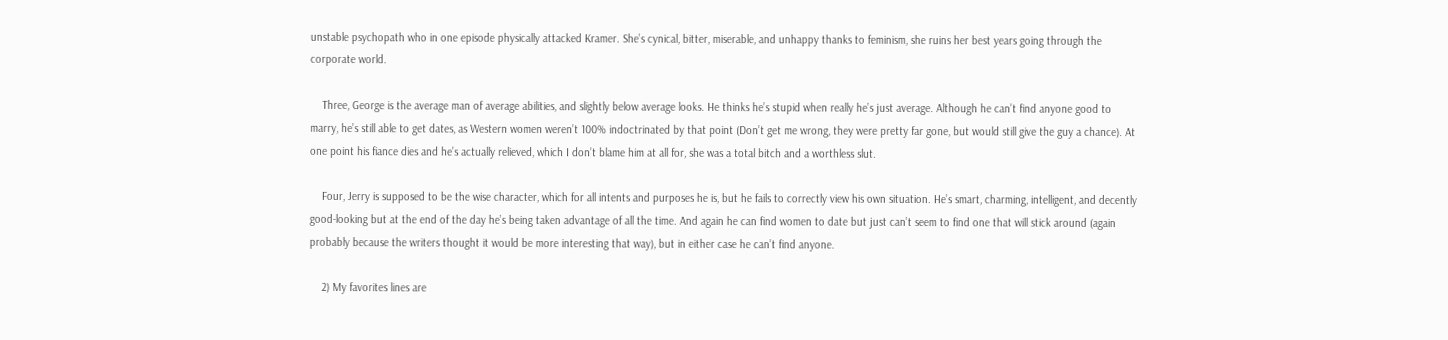unstable psychopath who in one episode physically attacked Kramer. She’s cynical, bitter, miserable, and unhappy thanks to feminism, she ruins her best years going through the corporate world.

    Three, George is the average man of average abilities, and slightly below average looks. He thinks he’s stupid when really he’s just average. Although he can’t find anyone good to marry, he’s still able to get dates, as Western women weren’t 100% indoctrinated by that point (Don’t get me wrong, they were pretty far gone, but would still give the guy a chance). At one point his fiance dies and he’s actually relieved, which I don’t blame him at all for, she was a total bitch and a worthless slut.

    Four, Jerry is supposed to be the wise character, which for all intents and purposes he is, but he fails to correctly view his own situation. He’s smart, charming, intelligent, and decently good-looking but at the end of the day he’s being taken advantage of all the time. And again he can find women to date but just can’t seem to find one that will stick around (again probably because the writers thought it would be more interesting that way), but in either case he can’t find anyone.

    2) My favorites lines are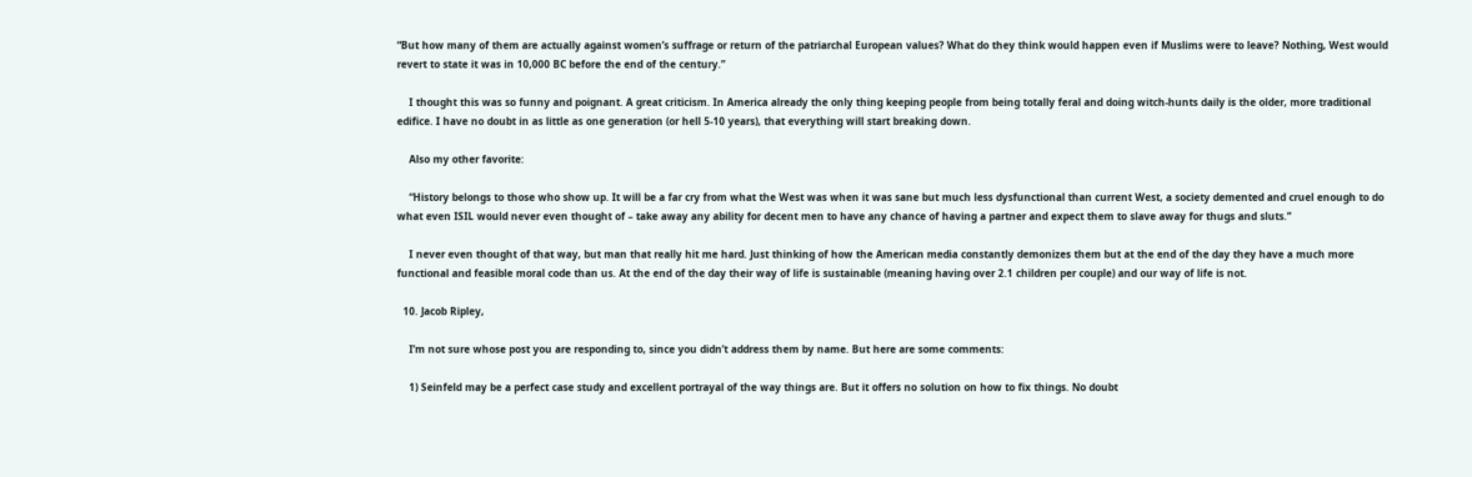“But how many of them are actually against women’s suffrage or return of the patriarchal European values? What do they think would happen even if Muslims were to leave? Nothing, West would revert to state it was in 10,000 BC before the end of the century.”

    I thought this was so funny and poignant. A great criticism. In America already the only thing keeping people from being totally feral and doing witch-hunts daily is the older, more traditional edifice. I have no doubt in as little as one generation (or hell 5-10 years), that everything will start breaking down.

    Also my other favorite:

    “History belongs to those who show up. It will be a far cry from what the West was when it was sane but much less dysfunctional than current West, a society demented and cruel enough to do what even ISIL would never even thought of – take away any ability for decent men to have any chance of having a partner and expect them to slave away for thugs and sluts.”

    I never even thought of that way, but man that really hit me hard. Just thinking of how the American media constantly demonizes them but at the end of the day they have a much more functional and feasible moral code than us. At the end of the day their way of life is sustainable (meaning having over 2.1 children per couple) and our way of life is not.

  10. Jacob Ripley,

    I’m not sure whose post you are responding to, since you didn’t address them by name. But here are some comments:

    1) Seinfeld may be a perfect case study and excellent portrayal of the way things are. But it offers no solution on how to fix things. No doubt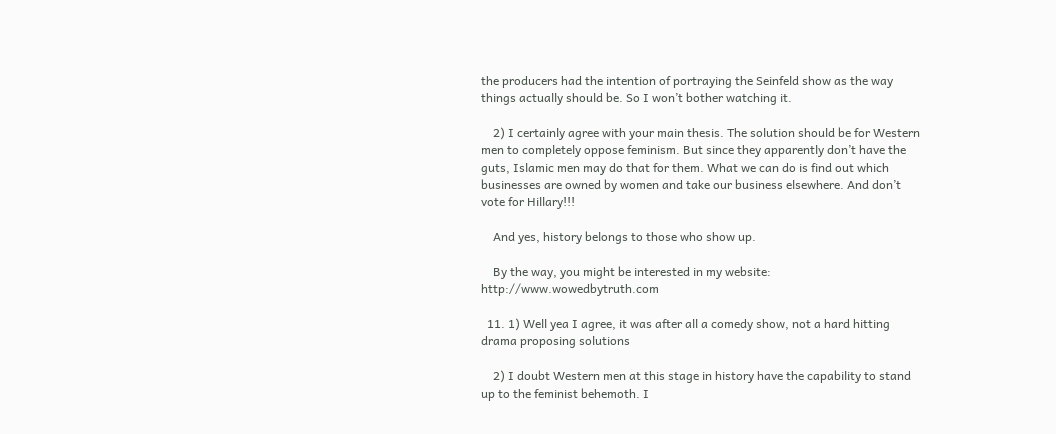the producers had the intention of portraying the Seinfeld show as the way things actually should be. So I won’t bother watching it.

    2) I certainly agree with your main thesis. The solution should be for Western men to completely oppose feminism. But since they apparently don’t have the guts, Islamic men may do that for them. What we can do is find out which businesses are owned by women and take our business elsewhere. And don’t vote for Hillary!!!

    And yes, history belongs to those who show up.

    By the way, you might be interested in my website: http://www.wowedbytruth.com

  11. 1) Well yea I agree, it was after all a comedy show, not a hard hitting drama proposing solutions

    2) I doubt Western men at this stage in history have the capability to stand up to the feminist behemoth. I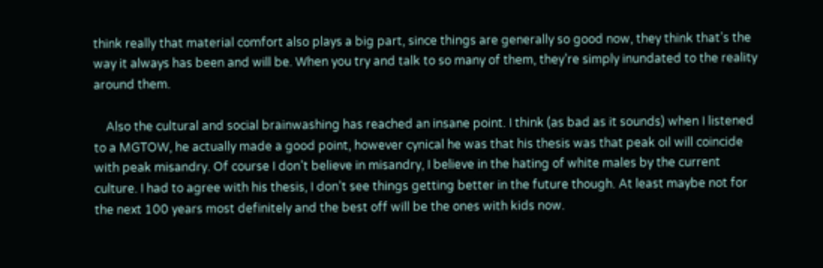think really that material comfort also plays a big part, since things are generally so good now, they think that’s the way it always has been and will be. When you try and talk to so many of them, they’re simply inundated to the reality around them.

    Also the cultural and social brainwashing has reached an insane point. I think (as bad as it sounds) when I listened to a MGTOW, he actually made a good point, however cynical he was that his thesis was that peak oil will coincide with peak misandry. Of course I don’t believe in misandry, I believe in the hating of white males by the current culture. I had to agree with his thesis, I don’t see things getting better in the future though. At least maybe not for the next 100 years most definitely and the best off will be the ones with kids now.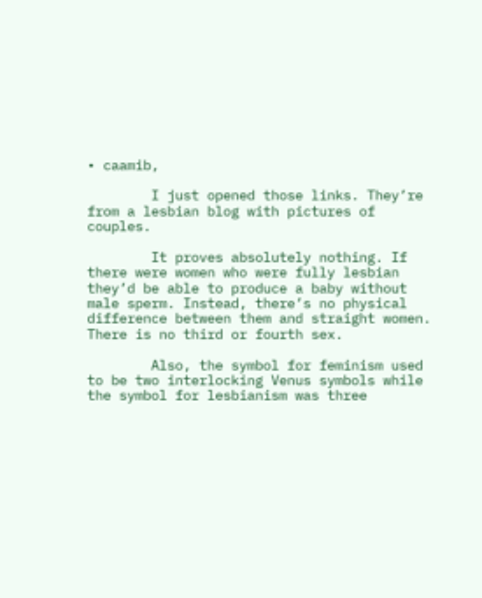• caamib,

        I just opened those links. They’re from a lesbian blog with pictures of couples.

        It proves absolutely nothing. If there were women who were fully lesbian they’d be able to produce a baby without male sperm. Instead, there’s no physical difference between them and straight women. There is no third or fourth sex.

        Also, the symbol for feminism used to be two interlocking Venus symbols while the symbol for lesbianism was three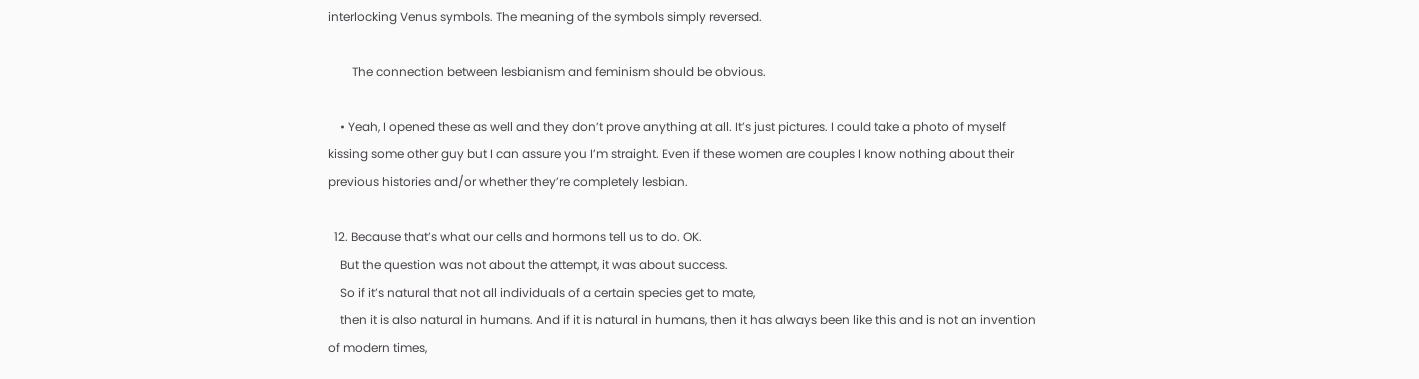interlocking Venus symbols. The meaning of the symbols simply reversed.

        The connection between lesbianism and feminism should be obvious.

    • Yeah, I opened these as well and they don’t prove anything at all. It’s just pictures. I could take a photo of myself kissing some other guy but I can assure you I’m straight. Even if these women are couples I know nothing about their previous histories and/or whether they’re completely lesbian.

  12. Because that’s what our cells and hormons tell us to do. OK.
    But the question was not about the attempt, it was about success.
    So if it’s natural that not all individuals of a certain species get to mate,
    then it is also natural in humans. And if it is natural in humans, then it has always been like this and is not an invention of modern times,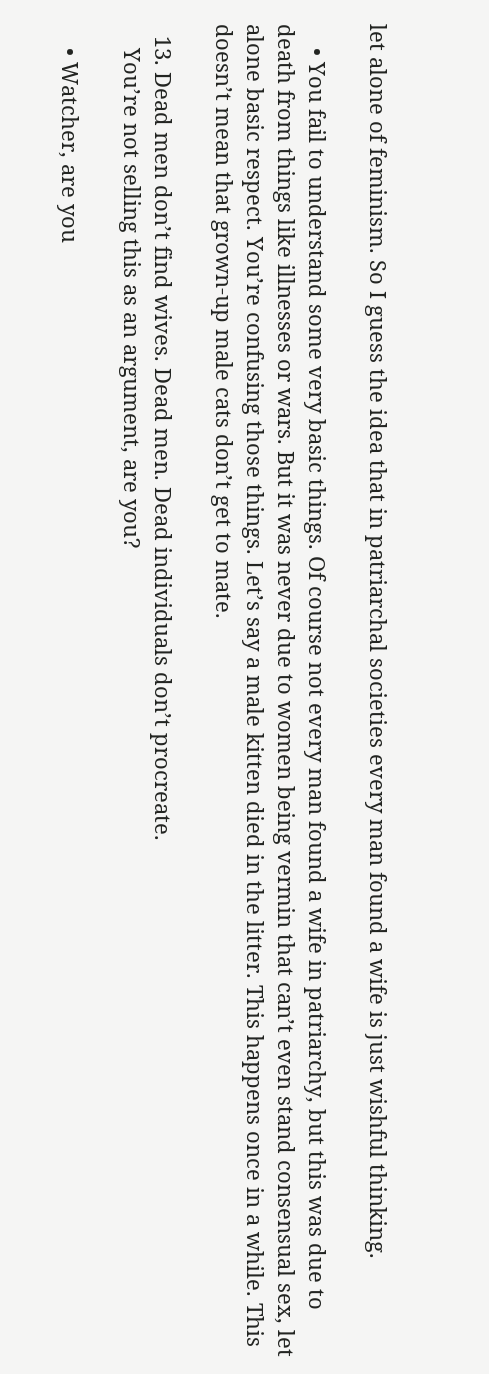let alone of feminism. So I guess the idea that in patriarchal societies every man found a wife is just wishful thinking.

    • You fail to understand some very basic things. Of course not every man found a wife in patriarchy, but this was due to death from things like illnesses or wars. But it was never due to women being vermin that can’t even stand consensual sex, let alone basic respect. You’re confusing those things. Let’s say a male kitten died in the litter. This happens once in a while. This doesn’t mean that grown-up male cats don’t get to mate.

  13. Dead men don’t find wives. Dead men. Dead individuals don’t procreate.
    You’re not selling this as an argument, are you?

    • Watcher, are you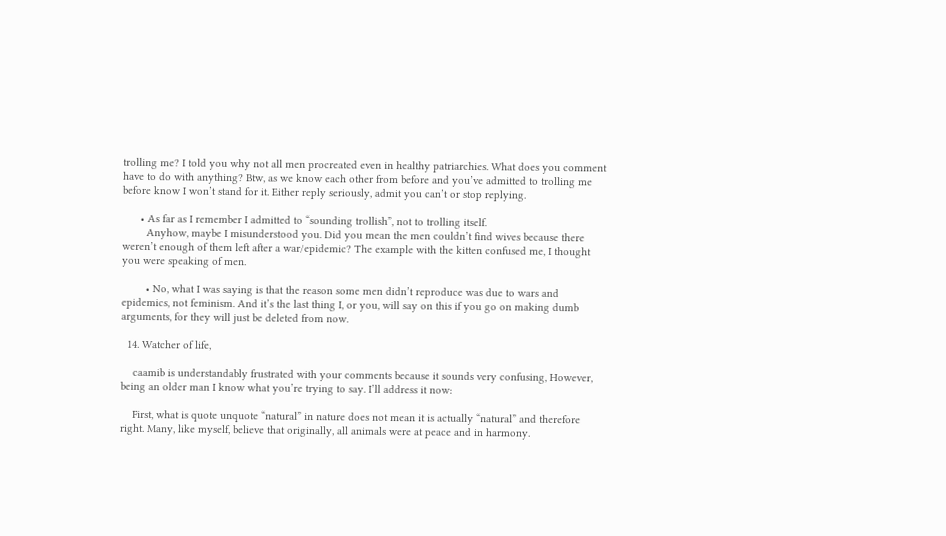trolling me? I told you why not all men procreated even in healthy patriarchies. What does you comment have to do with anything? Btw, as we know each other from before and you’ve admitted to trolling me before know I won’t stand for it. Either reply seriously, admit you can’t or stop replying.

      • As far as I remember I admitted to “sounding trollish”, not to trolling itself.
        Anyhow, maybe I misunderstood you. Did you mean the men couldn’t find wives because there weren’t enough of them left after a war/epidemic? The example with the kitten confused me, I thought you were speaking of men.

        • No, what I was saying is that the reason some men didn’t reproduce was due to wars and epidemics, not feminism. And it’s the last thing I, or you, will say on this if you go on making dumb arguments, for they will just be deleted from now.

  14. Watcher of life,

    caamib is understandably frustrated with your comments because it sounds very confusing, However, being an older man I know what you’re trying to say. I’ll address it now:

    First, what is quote unquote “natural” in nature does not mean it is actually “natural” and therefore right. Many, like myself, believe that originally, all animals were at peace and in harmony.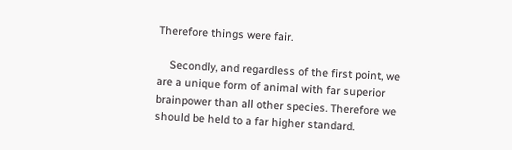Therefore things were fair.

    Secondly, and regardless of the first point, we are a unique form of animal with far superior brainpower than all other species. Therefore we should be held to a far higher standard.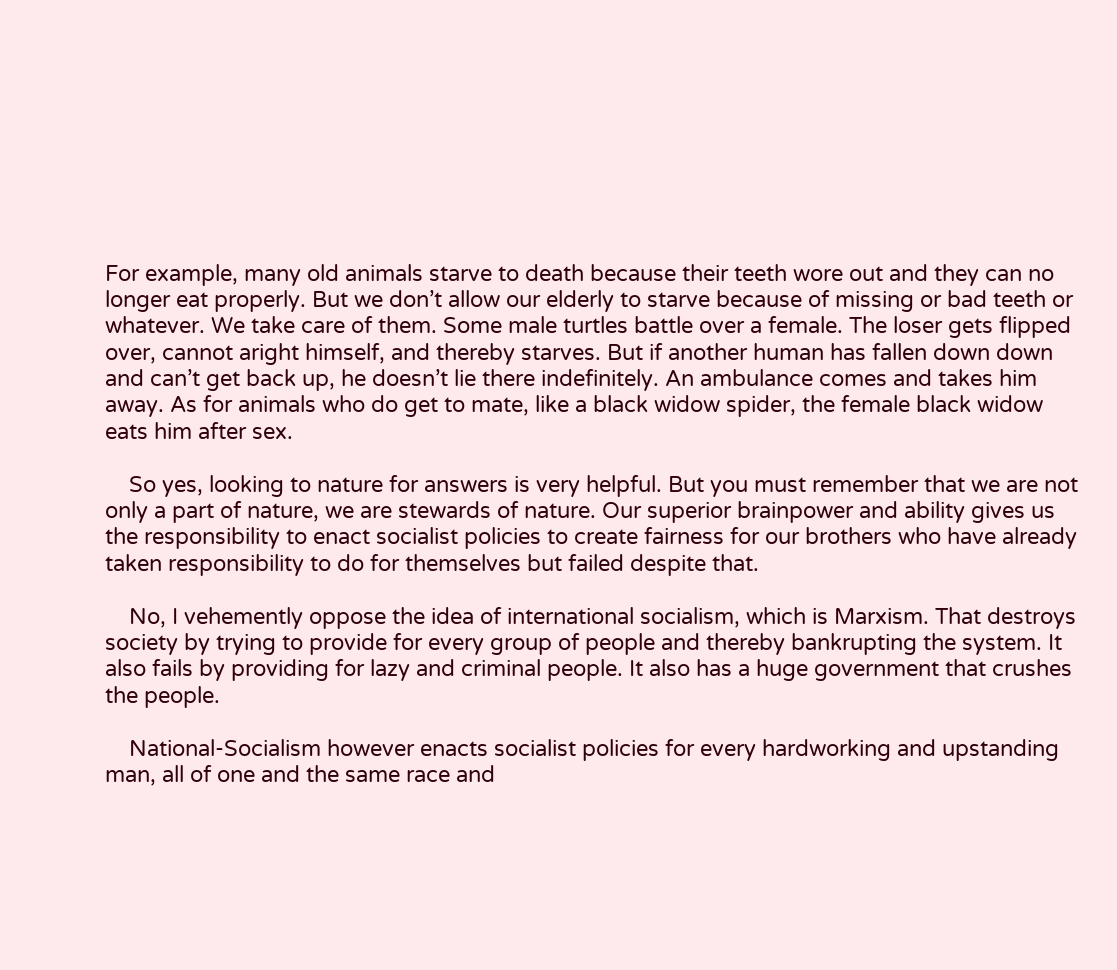For example, many old animals starve to death because their teeth wore out and they can no longer eat properly. But we don’t allow our elderly to starve because of missing or bad teeth or whatever. We take care of them. Some male turtles battle over a female. The loser gets flipped over, cannot aright himself, and thereby starves. But if another human has fallen down down and can’t get back up, he doesn’t lie there indefinitely. An ambulance comes and takes him away. As for animals who do get to mate, like a black widow spider, the female black widow eats him after sex.

    So yes, looking to nature for answers is very helpful. But you must remember that we are not only a part of nature, we are stewards of nature. Our superior brainpower and ability gives us the responsibility to enact socialist policies to create fairness for our brothers who have already taken responsibility to do for themselves but failed despite that.

    No, I vehemently oppose the idea of international socialism, which is Marxism. That destroys society by trying to provide for every group of people and thereby bankrupting the system. It also fails by providing for lazy and criminal people. It also has a huge government that crushes the people.

    National-Socialism however enacts socialist policies for every hardworking and upstanding man, all of one and the same race and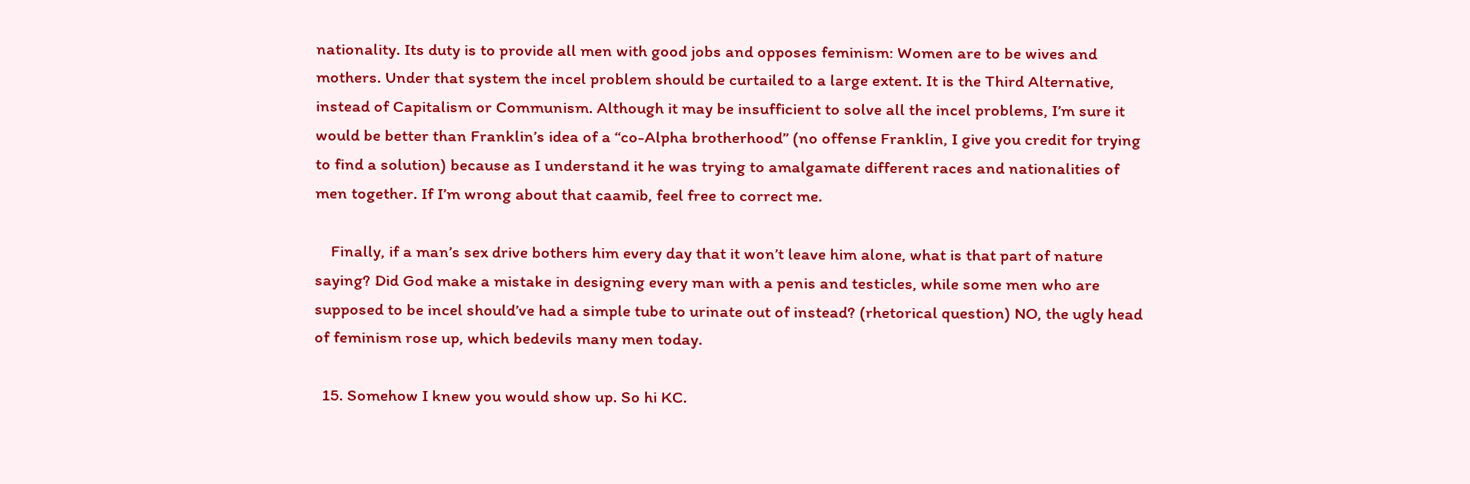nationality. Its duty is to provide all men with good jobs and opposes feminism: Women are to be wives and mothers. Under that system the incel problem should be curtailed to a large extent. It is the Third Alternative, instead of Capitalism or Communism. Although it may be insufficient to solve all the incel problems, I’m sure it would be better than Franklin’s idea of a “co-Alpha brotherhood” (no offense Franklin, I give you credit for trying to find a solution) because as I understand it he was trying to amalgamate different races and nationalities of men together. If I’m wrong about that caamib, feel free to correct me.

    Finally, if a man’s sex drive bothers him every day that it won’t leave him alone, what is that part of nature saying? Did God make a mistake in designing every man with a penis and testicles, while some men who are supposed to be incel should’ve had a simple tube to urinate out of instead? (rhetorical question) NO, the ugly head of feminism rose up, which bedevils many men today.

  15. Somehow I knew you would show up. So hi KC.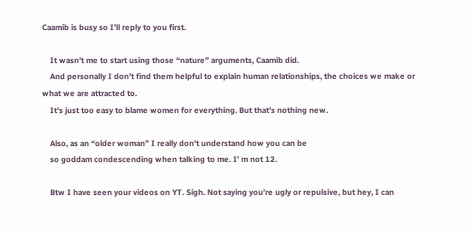Caamib is busy so I’ll reply to you first.

    It wasn’t me to start using those “nature” arguments, Caamib did.
    And personally I don’t find them helpful to explain human relationships, the choices we make or what we are attracted to.
    It’s just too easy to blame women for everything. But that’s nothing new.

    Also, as an “older woman” I really don’t understand how you can be
    so goddam condescending when talking to me. I’ m not 12.

    Btw I have seen your videos on YT. Sigh. Not saying you’re ugly or repulsive, but hey, I can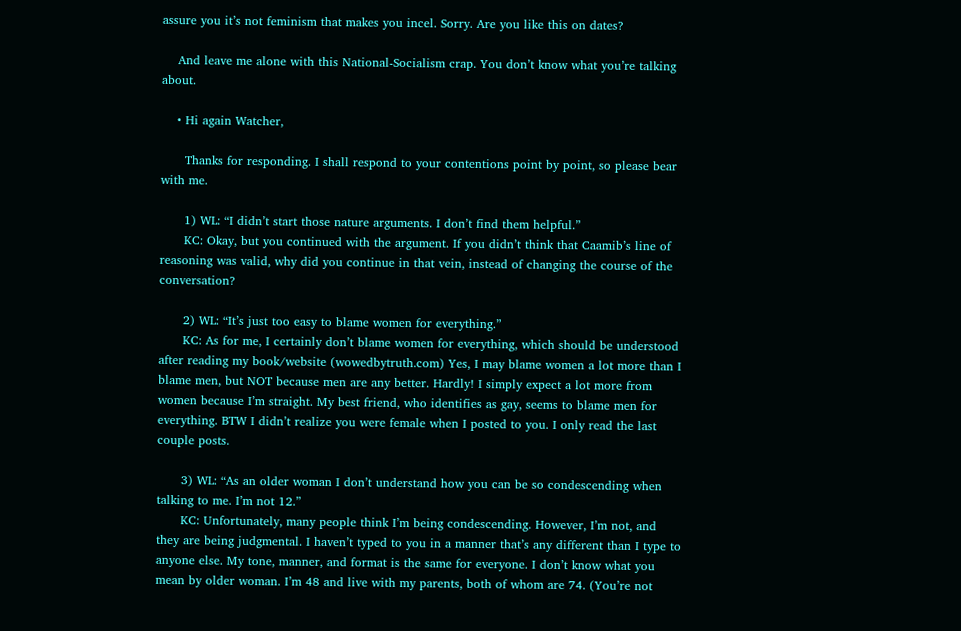assure you it’s not feminism that makes you incel. Sorry. Are you like this on dates?

    And leave me alone with this National-Socialism crap. You don’t know what you’re talking about.

    • Hi again Watcher,

      Thanks for responding. I shall respond to your contentions point by point, so please bear with me.

      1) WL: “I didn’t start those nature arguments. I don’t find them helpful.”
      KC: Okay, but you continued with the argument. If you didn’t think that Caamib’s line of reasoning was valid, why did you continue in that vein, instead of changing the course of the conversation?

      2) WL: “It’s just too easy to blame women for everything.”
      KC: As for me, I certainly don’t blame women for everything, which should be understood after reading my book/website (wowedbytruth.com) Yes, I may blame women a lot more than I blame men, but NOT because men are any better. Hardly! I simply expect a lot more from women because I’m straight. My best friend, who identifies as gay, seems to blame men for everything. BTW I didn’t realize you were female when I posted to you. I only read the last couple posts.

      3) WL: “As an older woman I don’t understand how you can be so condescending when talking to me. I’m not 12.”
      KC: Unfortunately, many people think I’m being condescending. However, I’m not, and they are being judgmental. I haven’t typed to you in a manner that’s any different than I type to anyone else. My tone, manner, and format is the same for everyone. I don’t know what you mean by older woman. I’m 48 and live with my parents, both of whom are 74. (You’re not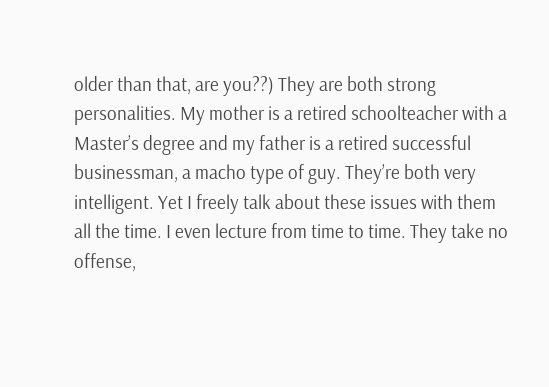older than that, are you??) They are both strong personalities. My mother is a retired schoolteacher with a Master’s degree and my father is a retired successful businessman, a macho type of guy. They’re both very intelligent. Yet I freely talk about these issues with them all the time. I even lecture from time to time. They take no offense,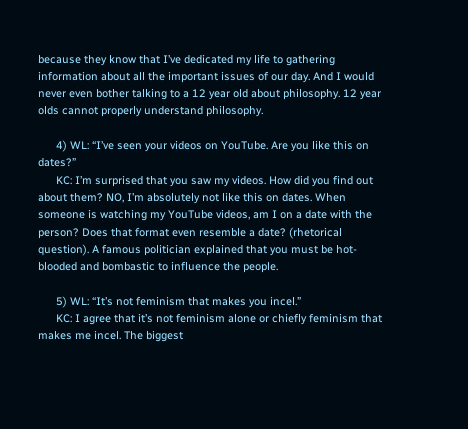because they know that I’ve dedicated my life to gathering information about all the important issues of our day. And I would never even bother talking to a 12 year old about philosophy. 12 year olds cannot properly understand philosophy.

      4) WL: “I’ve seen your videos on YouTube. Are you like this on dates?”
      KC: I’m surprised that you saw my videos. How did you find out about them? NO, I’m absolutely not like this on dates. When someone is watching my YouTube videos, am I on a date with the person? Does that format even resemble a date? (rhetorical question). A famous politician explained that you must be hot-blooded and bombastic to influence the people.

      5) WL: “It’s not feminism that makes you incel.”
      KC: I agree that it’s not feminism alone or chiefly feminism that makes me incel. The biggest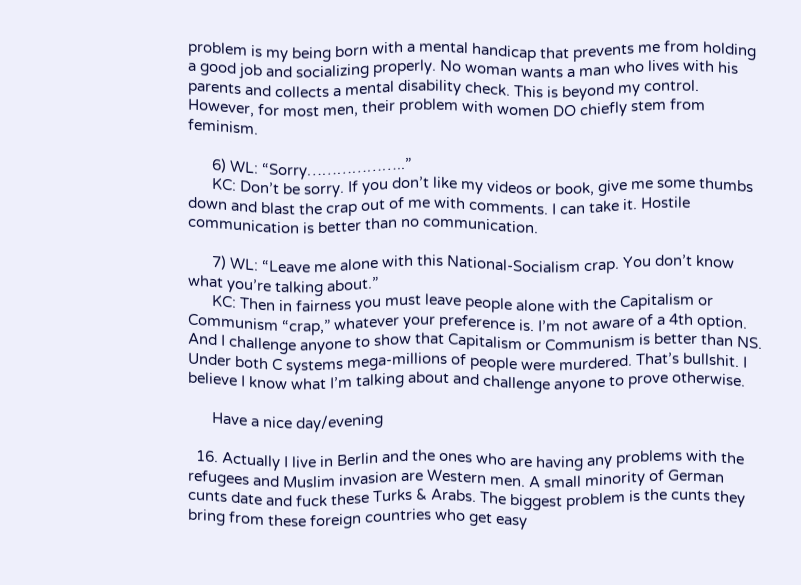problem is my being born with a mental handicap that prevents me from holding a good job and socializing properly. No woman wants a man who lives with his parents and collects a mental disability check. This is beyond my control. However, for most men, their problem with women DO chiefly stem from feminism.

      6) WL: “Sorry………………..”
      KC: Don’t be sorry. If you don’t like my videos or book, give me some thumbs down and blast the crap out of me with comments. I can take it. Hostile communication is better than no communication.

      7) WL: “Leave me alone with this National-Socialism crap. You don’t know what you’re talking about.”
      KC: Then in fairness you must leave people alone with the Capitalism or Communism “crap,” whatever your preference is. I’m not aware of a 4th option. And I challenge anyone to show that Capitalism or Communism is better than NS. Under both C systems mega-millions of people were murdered. That’s bullshit. I believe I know what I’m talking about and challenge anyone to prove otherwise.

      Have a nice day/evening

  16. Actually I live in Berlin and the ones who are having any problems with the refugees and Muslim invasion are Western men. A small minority of German cunts date and fuck these Turks & Arabs. The biggest problem is the cunts they bring from these foreign countries who get easy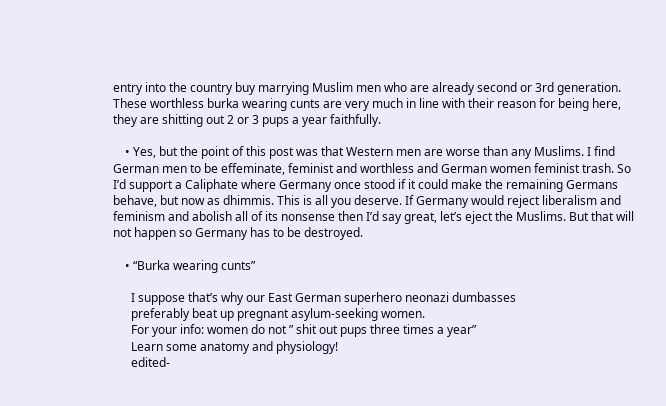entry into the country buy marrying Muslim men who are already second or 3rd generation. These worthless burka wearing cunts are very much in line with their reason for being here, they are shitting out 2 or 3 pups a year faithfully.

    • Yes, but the point of this post was that Western men are worse than any Muslims. I find German men to be effeminate, feminist and worthless and German women feminist trash. So I’d support a Caliphate where Germany once stood if it could make the remaining Germans behave, but now as dhimmis. This is all you deserve. If Germany would reject liberalism and feminism and abolish all of its nonsense then I’d say great, let’s eject the Muslims. But that will not happen so Germany has to be destroyed.

    • “Burka wearing cunts”

      I suppose that’s why our East German superhero neonazi dumbasses
      preferably beat up pregnant asylum-seeking women.
      For your info: women do not ” shit out pups three times a year”
      Learn some anatomy and physiology!
      edited-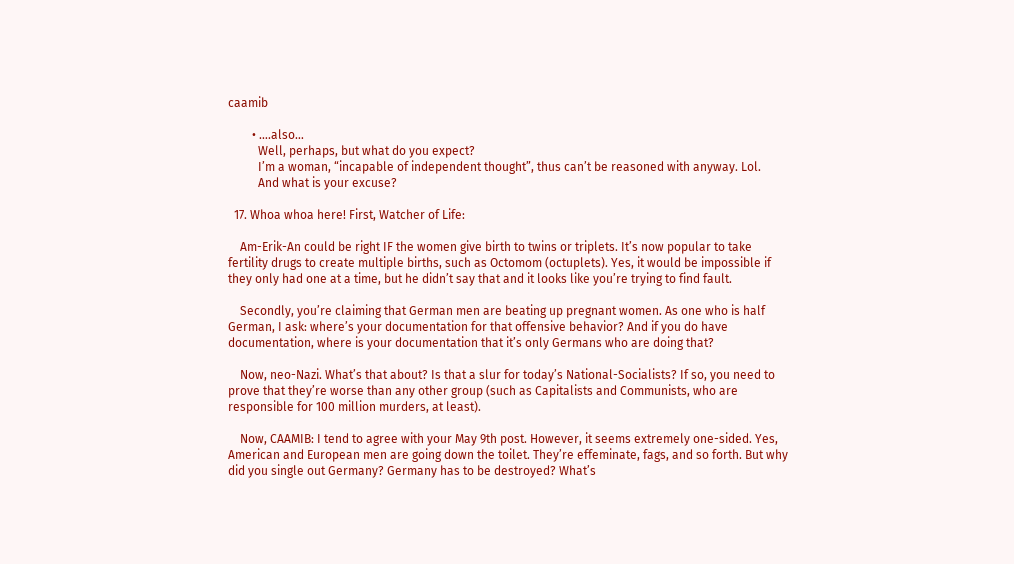caamib

        • ….also…
          Well, perhaps, but what do you expect?
          I’m a woman, “incapable of independent thought”, thus can’t be reasoned with anyway. Lol.
          And what is your excuse?

  17. Whoa whoa here! First, Watcher of Life:

    Am-Erik-An could be right IF the women give birth to twins or triplets. It’s now popular to take fertility drugs to create multiple births, such as Octomom (octuplets). Yes, it would be impossible if they only had one at a time, but he didn’t say that and it looks like you’re trying to find fault.

    Secondly, you’re claiming that German men are beating up pregnant women. As one who is half German, I ask: where’s your documentation for that offensive behavior? And if you do have documentation, where is your documentation that it’s only Germans who are doing that?

    Now, neo-Nazi. What’s that about? Is that a slur for today’s National-Socialists? If so, you need to prove that they’re worse than any other group (such as Capitalists and Communists, who are responsible for 100 million murders, at least).

    Now, CAAMIB: I tend to agree with your May 9th post. However, it seems extremely one-sided. Yes, American and European men are going down the toilet. They’re effeminate, fags, and so forth. But why did you single out Germany? Germany has to be destroyed? What’s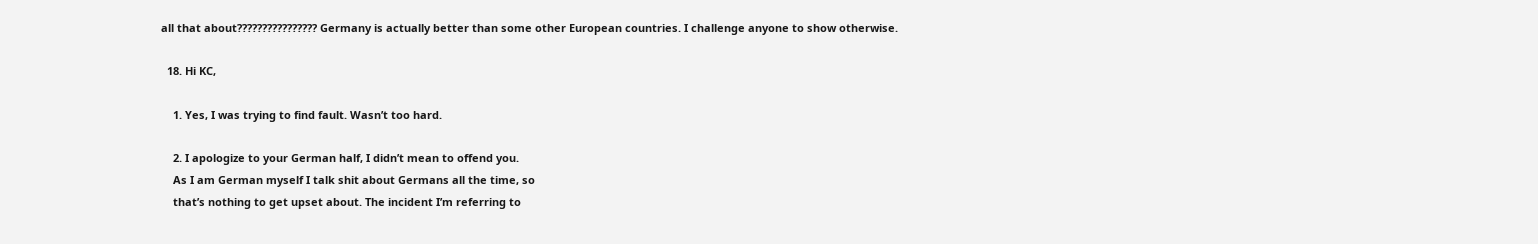all that about???????????????? Germany is actually better than some other European countries. I challenge anyone to show otherwise.

  18. Hi KC,

    1. Yes, I was trying to find fault. Wasn’t too hard.

    2. I apologize to your German half, I didn’t mean to offend you.
    As I am German myself I talk shit about Germans all the time, so
    that’s nothing to get upset about. The incident I’m referring to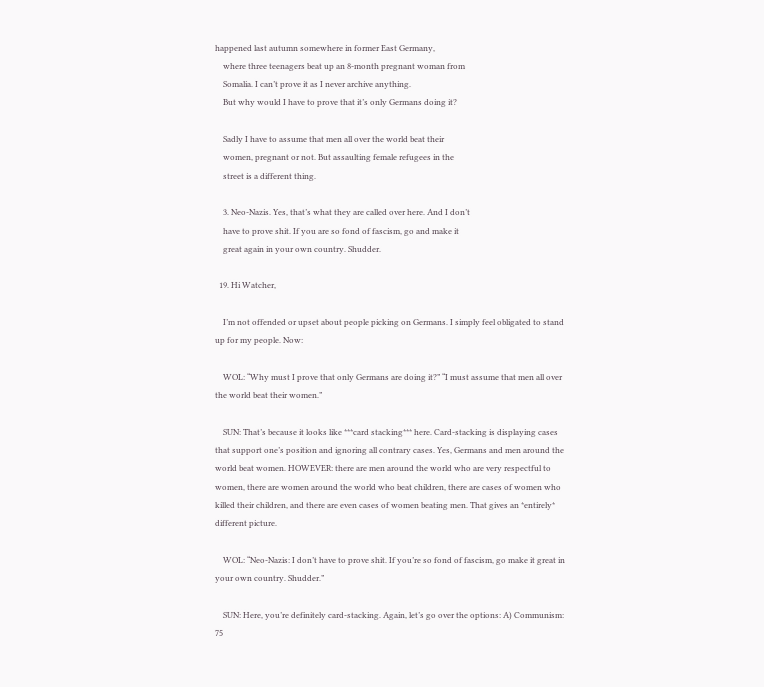happened last autumn somewhere in former East Germany,
    where three teenagers beat up an 8-month pregnant woman from
    Somalia. I can’t prove it as I never archive anything.
    But why would I have to prove that it’s only Germans doing it?

    Sadly I have to assume that men all over the world beat their
    women, pregnant or not. But assaulting female refugees in the
    street is a different thing.

    3. Neo-Nazis. Yes, that’s what they are called over here. And I don’t
    have to prove shit. If you are so fond of fascism, go and make it
    great again in your own country. Shudder.

  19. Hi Watcher,

    I’m not offended or upset about people picking on Germans. I simply feel obligated to stand up for my people. Now:

    WOL: “Why must I prove that only Germans are doing it?” “I must assume that men all over the world beat their women.”

    SUN: That’s because it looks like ***card stacking*** here. Card-stacking is displaying cases that support one’s position and ignoring all contrary cases. Yes, Germans and men around the world beat women. HOWEVER: there are men around the world who are very respectful to women, there are women around the world who beat children, there are cases of women who killed their children, and there are even cases of women beating men. That gives an *entirely* different picture.

    WOL: “Neo-Nazis: I don’t have to prove shit. If you’re so fond of fascism, go make it great in your own country. Shudder.”

    SUN: Here, you’re definitely card-stacking. Again, let’s go over the options: A) Communism: 75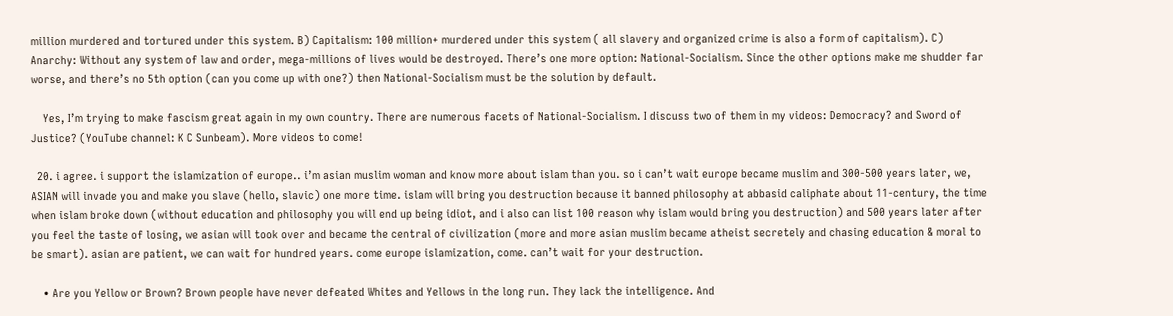million murdered and tortured under this system. B) Capitalism: 100 million+ murdered under this system ( all slavery and organized crime is also a form of capitalism). C) Anarchy: Without any system of law and order, mega-millions of lives would be destroyed. There’s one more option: National-Socialism. Since the other options make me shudder far worse, and there’s no 5th option (can you come up with one?) then National-Socialism must be the solution by default.

    Yes, I’m trying to make fascism great again in my own country. There are numerous facets of National-Socialism. I discuss two of them in my videos: Democracy? and Sword of Justice? (YouTube channel: K C Sunbeam). More videos to come!

  20. i agree. i support the islamization of europe.. i’m asian muslim woman and know more about islam than you. so i can’t wait europe became muslim and 300-500 years later, we, ASIAN will invade you and make you slave (hello, slavic) one more time. islam will bring you destruction because it banned philosophy at abbasid caliphate about 11-century, the time when islam broke down (without education and philosophy you will end up being idiot, and i also can list 100 reason why islam would bring you destruction) and 500 years later after you feel the taste of losing, we asian will took over and became the central of civilization (more and more asian muslim became atheist secretely and chasing education & moral to be smart). asian are patient, we can wait for hundred years. come europe islamization, come. can’t wait for your destruction.

    • Are you Yellow or Brown? Brown people have never defeated Whites and Yellows in the long run. They lack the intelligence. And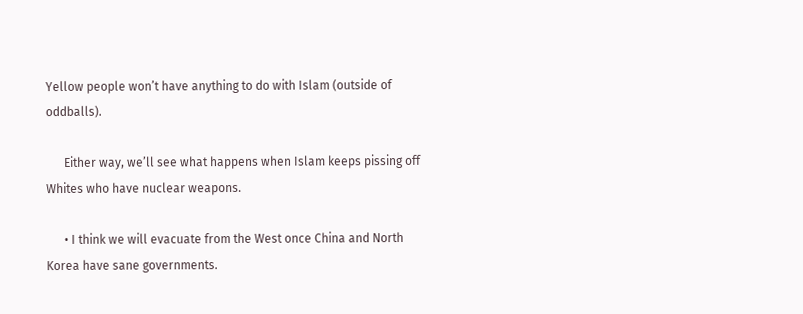Yellow people won’t have anything to do with Islam (outside of oddballs).

      Either way, we’ll see what happens when Islam keeps pissing off Whites who have nuclear weapons.

      • I think we will evacuate from the West once China and North Korea have sane governments.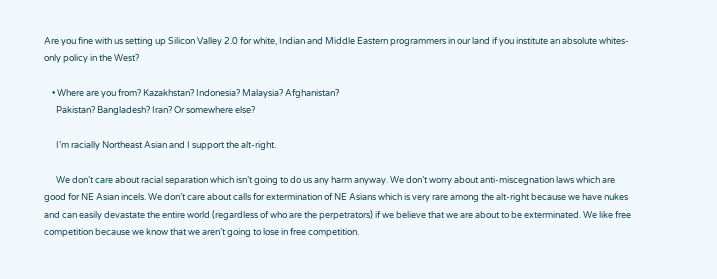Are you fine with us setting up Silicon Valley 2.0 for white, Indian and Middle Eastern programmers in our land if you institute an absolute whites-only policy in the West?

    • Where are you from? Kazakhstan? Indonesia? Malaysia? Afghanistan?
      Pakistan? Bangladesh? Iran? Or somewhere else?

      I’m racially Northeast Asian and I support the alt-right.

      We don’t care about racial separation which isn’t going to do us any harm anyway. We don’t worry about anti-miscegnation laws which are good for NE Asian incels. We don’t care about calls for extermination of NE Asians which is very rare among the alt-right because we have nukes and can easily devastate the entire world (regardless of who are the perpetrators) if we believe that we are about to be exterminated. We like free competition because we know that we aren’t going to lose in free competition.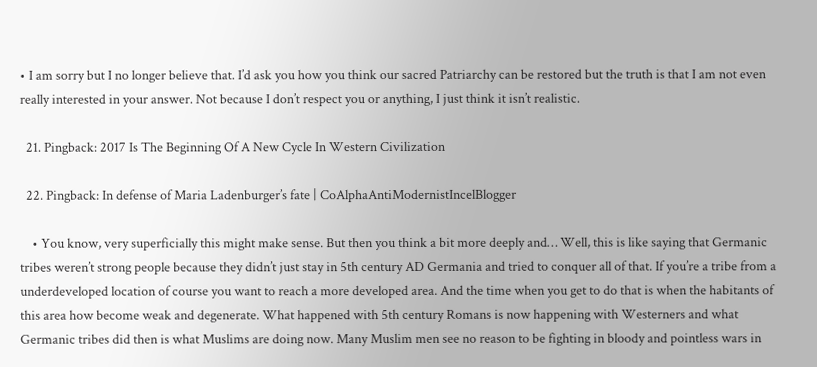• I am sorry but I no longer believe that. I’d ask you how you think our sacred Patriarchy can be restored but the truth is that I am not even really interested in your answer. Not because I don’t respect you or anything, I just think it isn’t realistic.

  21. Pingback: 2017 Is The Beginning Of A New Cycle In Western Civilization

  22. Pingback: In defense of Maria Ladenburger’s fate | CoAlphaAntiModernistIncelBlogger

    • You know, very superficially this might make sense. But then you think a bit more deeply and… Well, this is like saying that Germanic tribes weren’t strong people because they didn’t just stay in 5th century AD Germania and tried to conquer all of that. If you’re a tribe from a underdeveloped location of course you want to reach a more developed area. And the time when you get to do that is when the habitants of this area how become weak and degenerate. What happened with 5th century Romans is now happening with Westerners and what Germanic tribes did then is what Muslims are doing now. Many Muslim men see no reason to be fighting in bloody and pointless wars in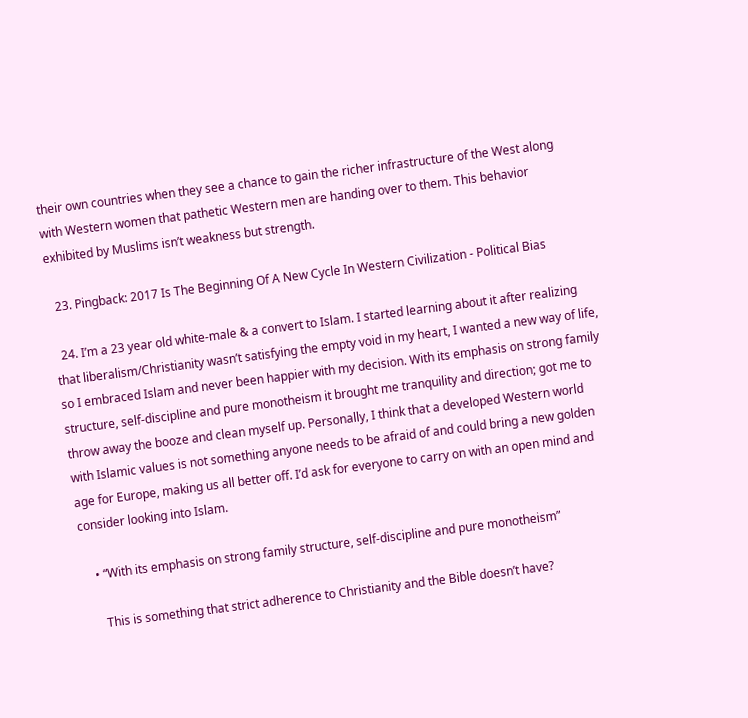their own countries when they see a chance to gain the richer infrastructure of the West along with Western women that pathetic Western men are handing over to them. This behavior exhibited by Muslims isn’t weakness but strength.

  23. Pingback: 2017 Is The Beginning Of A New Cycle In Western Civilization - Political Bias

  24. I’m a 23 year old white-male & a convert to Islam. I started learning about it after realizing that liberalism/Christianity wasn’t satisfying the empty void in my heart, I wanted a new way of life, so I embraced Islam and never been happier with my decision. With its emphasis on strong family structure, self-discipline and pure monotheism it brought me tranquility and direction; got me to throw away the booze and clean myself up. Personally, I think that a developed Western world with Islamic values is not something anyone needs to be afraid of and could bring a new golden age for Europe, making us all better off. I’d ask for everyone to carry on with an open mind and consider looking into Islam.

    • “With its emphasis on strong family structure, self-discipline and pure monotheism”

      This is something that strict adherence to Christianity and the Bible doesn’t have?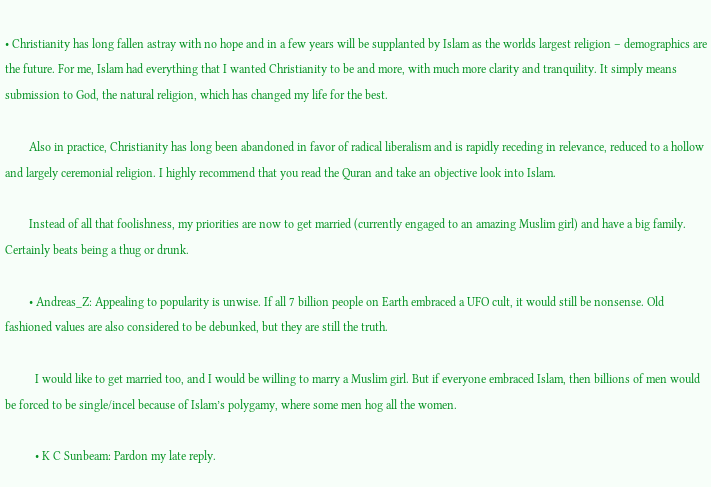• Christianity has long fallen astray with no hope and in a few years will be supplanted by Islam as the worlds largest religion – demographics are the future. For me, Islam had everything that I wanted Christianity to be and more, with much more clarity and tranquility. It simply means submission to God, the natural religion, which has changed my life for the best.

        Also in practice, Christianity has long been abandoned in favor of radical liberalism and is rapidly receding in relevance, reduced to a hollow and largely ceremonial religion. I highly recommend that you read the Quran and take an objective look into Islam.

        Instead of all that foolishness, my priorities are now to get married (currently engaged to an amazing Muslim girl) and have a big family. Certainly beats being a thug or drunk.

        • Andreas_Z: Appealing to popularity is unwise. If all 7 billion people on Earth embraced a UFO cult, it would still be nonsense. Old fashioned values are also considered to be debunked, but they are still the truth.

          I would like to get married too, and I would be willing to marry a Muslim girl. But if everyone embraced Islam, then billions of men would be forced to be single/incel because of Islam’s polygamy, where some men hog all the women.

          • K C Sunbeam: Pardon my late reply.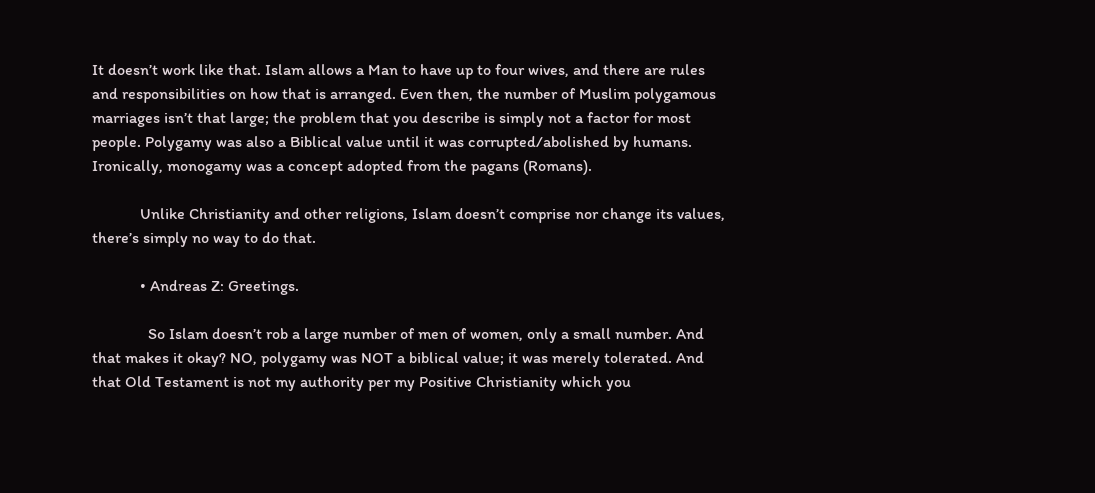It doesn’t work like that. Islam allows a Man to have up to four wives, and there are rules and responsibilities on how that is arranged. Even then, the number of Muslim polygamous marriages isn’t that large; the problem that you describe is simply not a factor for most people. Polygamy was also a Biblical value until it was corrupted/abolished by humans. Ironically, monogamy was a concept adopted from the pagans (Romans).

            Unlike Christianity and other religions, Islam doesn’t comprise nor change its values, there’s simply no way to do that.

            • Andreas Z: Greetings.

              So Islam doesn’t rob a large number of men of women, only a small number. And that makes it okay? NO, polygamy was NOT a biblical value; it was merely tolerated. And that Old Testament is not my authority per my Positive Christianity which you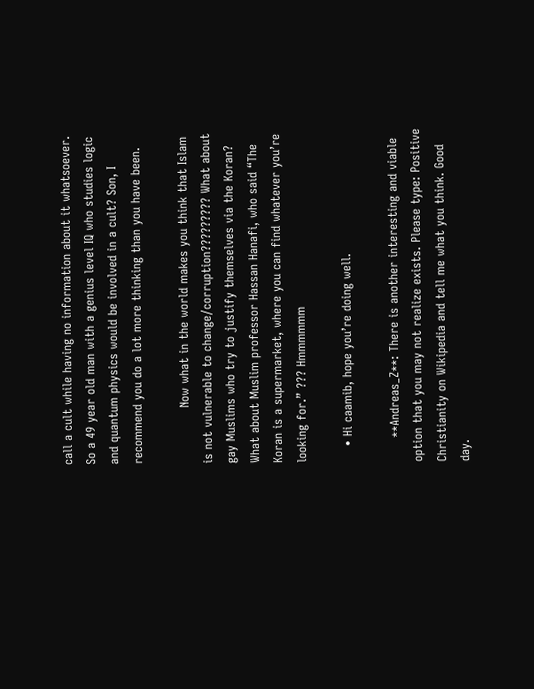call a cult while having no information about it whatsoever. So a 49 year old man with a genius level IQ who studies logic and quantum physics would be involved in a cult? Son, I recommend you do a lot more thinking than you have been.

              Now what in the world makes you think that Islam is not vulnerable to change/corruption????????? What about gay Muslims who try to justify themselves via the Koran? What about Muslim professor Hassan Hanafi, who said “The Koran is a supermarket, where you can find whatever you’re looking for.” ??? Hmmmmmm

    • Hi caamib, hope you’re doing well.

      **Andreas_Z**: There is another interesting and viable option that you may not realize exists. Please type: Positive Christianity on Wikipedia and tell me what you think. Good day.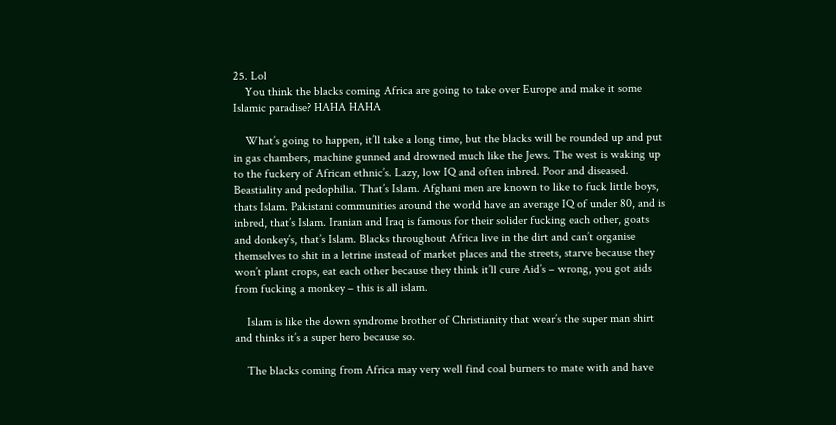25. Lol
    You think the blacks coming Africa are going to take over Europe and make it some Islamic paradise? HAHA HAHA

    What’s going to happen, it’ll take a long time, but the blacks will be rounded up and put in gas chambers, machine gunned and drowned much like the Jews. The west is waking up to the fuckery of African ethnic’s. Lazy, low IQ and often inbred. Poor and diseased. Beastiality and pedophilia. That’s Islam. Afghani men are known to like to fuck little boys, thats Islam. Pakistani communities around the world have an average IQ of under 80, and is inbred, that’s Islam. Iranian and Iraq is famous for their solider fucking each other, goats and donkey’s, that’s Islam. Blacks throughout Africa live in the dirt and can’t organise themselves to shit in a letrine instead of market places and the streets, starve because they won’t plant crops, eat each other because they think it’ll cure Aid’s – wrong, you got aids from fucking a monkey – this is all islam.

    Islam is like the down syndrome brother of Christianity that wear’s the super man shirt and thinks it’s a super hero because so.

    The blacks coming from Africa may very well find coal burners to mate with and have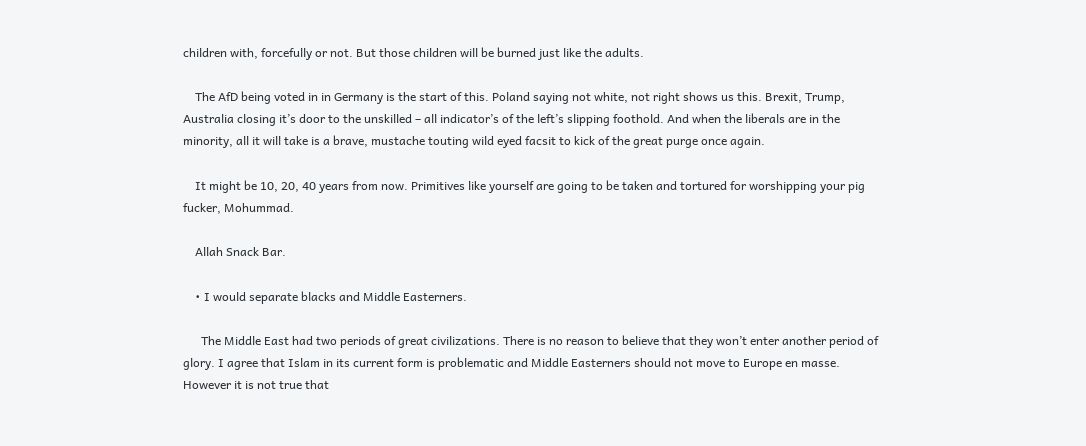children with, forcefully or not. But those children will be burned just like the adults.

    The AfD being voted in in Germany is the start of this. Poland saying not white, not right shows us this. Brexit, Trump, Australia closing it’s door to the unskilled – all indicator’s of the left’s slipping foothold. And when the liberals are in the minority, all it will take is a brave, mustache touting wild eyed facsit to kick of the great purge once again.

    It might be 10, 20, 40 years from now. Primitives like yourself are going to be taken and tortured for worshipping your pig fucker, Mohummad.

    Allah Snack Bar.

    • I would separate blacks and Middle Easterners.

      The Middle East had two periods of great civilizations. There is no reason to believe that they won’t enter another period of glory. I agree that Islam in its current form is problematic and Middle Easterners should not move to Europe en masse. However it is not true that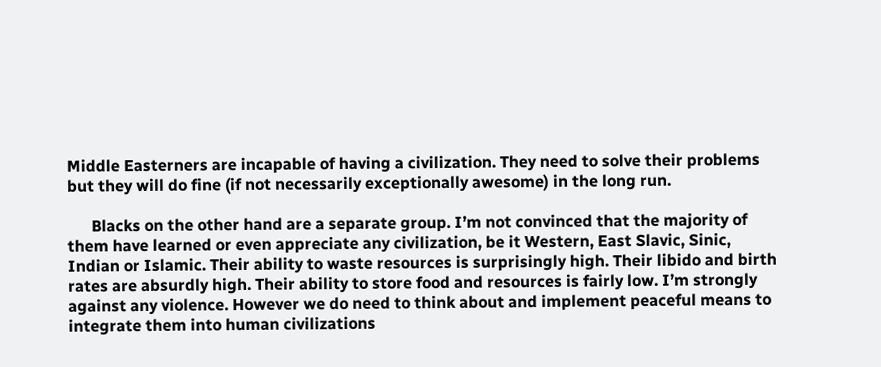Middle Easterners are incapable of having a civilization. They need to solve their problems but they will do fine (if not necessarily exceptionally awesome) in the long run.

      Blacks on the other hand are a separate group. I’m not convinced that the majority of them have learned or even appreciate any civilization, be it Western, East Slavic, Sinic, Indian or Islamic. Their ability to waste resources is surprisingly high. Their libido and birth rates are absurdly high. Their ability to store food and resources is fairly low. I’m strongly against any violence. However we do need to think about and implement peaceful means to integrate them into human civilizations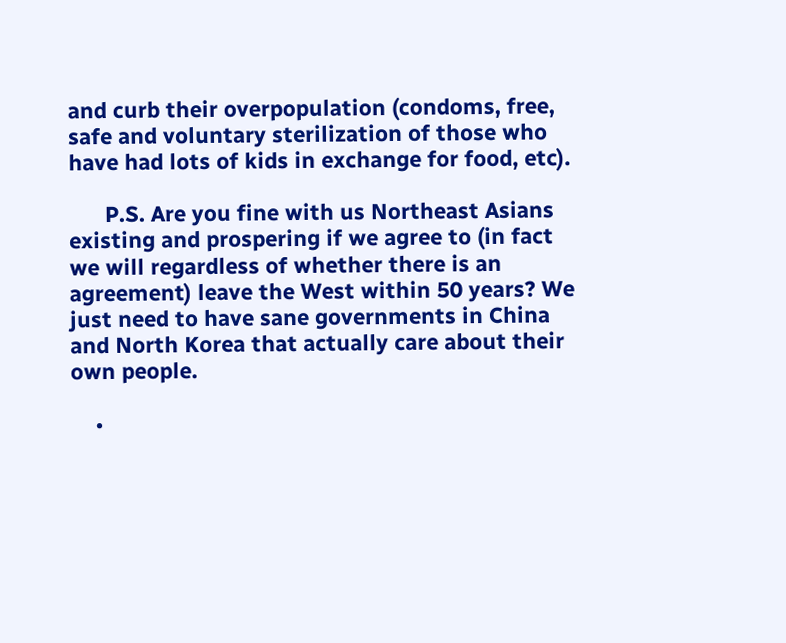and curb their overpopulation (condoms, free, safe and voluntary sterilization of those who have had lots of kids in exchange for food, etc).

      P.S. Are you fine with us Northeast Asians existing and prospering if we agree to (in fact we will regardless of whether there is an agreement) leave the West within 50 years? We just need to have sane governments in China and North Korea that actually care about their own people.

    •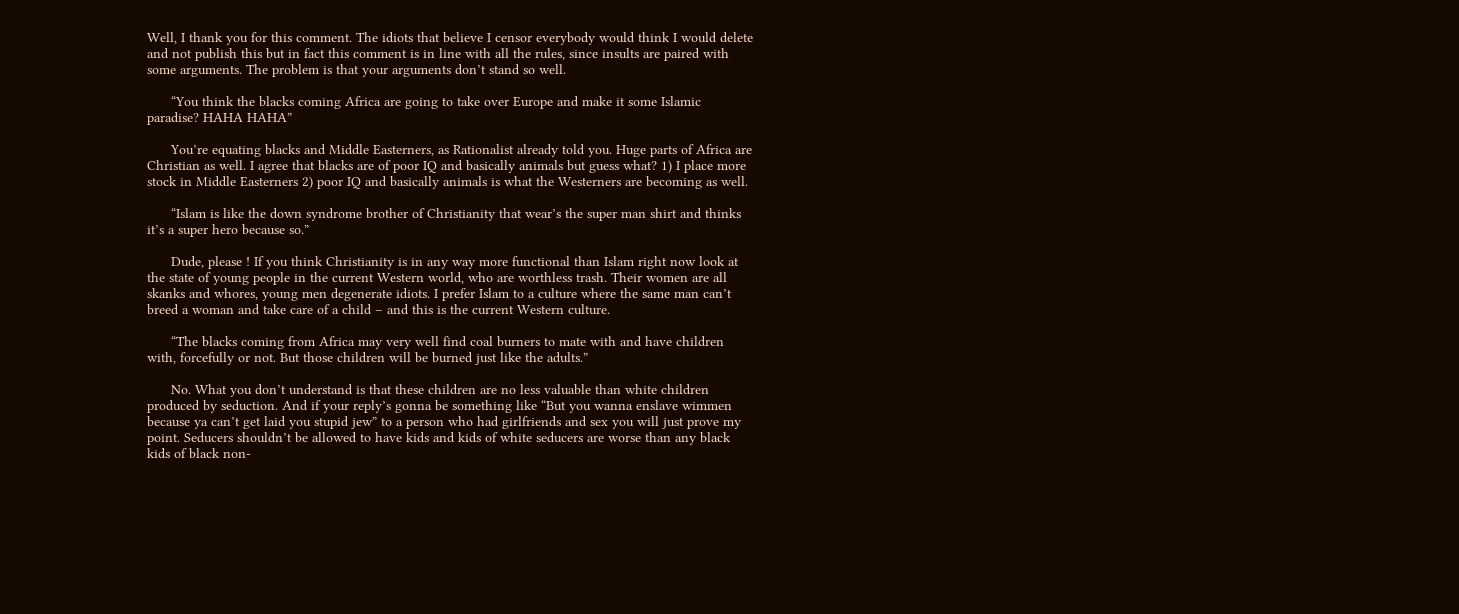Well, I thank you for this comment. The idiots that believe I censor everybody would think I would delete and not publish this but in fact this comment is in line with all the rules, since insults are paired with some arguments. The problem is that your arguments don’t stand so well.

      “You think the blacks coming Africa are going to take over Europe and make it some Islamic paradise? HAHA HAHA”

      You’re equating blacks and Middle Easterners, as Rationalist already told you. Huge parts of Africa are Christian as well. I agree that blacks are of poor IQ and basically animals but guess what? 1) I place more stock in Middle Easterners 2) poor IQ and basically animals is what the Westerners are becoming as well.

      “Islam is like the down syndrome brother of Christianity that wear’s the super man shirt and thinks it’s a super hero because so.”

      Dude, please ! If you think Christianity is in any way more functional than Islam right now look at the state of young people in the current Western world, who are worthless trash. Their women are all skanks and whores, young men degenerate idiots. I prefer Islam to a culture where the same man can’t breed a woman and take care of a child – and this is the current Western culture.

      “The blacks coming from Africa may very well find coal burners to mate with and have children with, forcefully or not. But those children will be burned just like the adults.”

      No. What you don’t understand is that these children are no less valuable than white children produced by seduction. And if your reply’s gonna be something like “But you wanna enslave wimmen because ya can’t get laid you stupid jew” to a person who had girlfriends and sex you will just prove my point. Seducers shouldn’t be allowed to have kids and kids of white seducers are worse than any black kids of black non-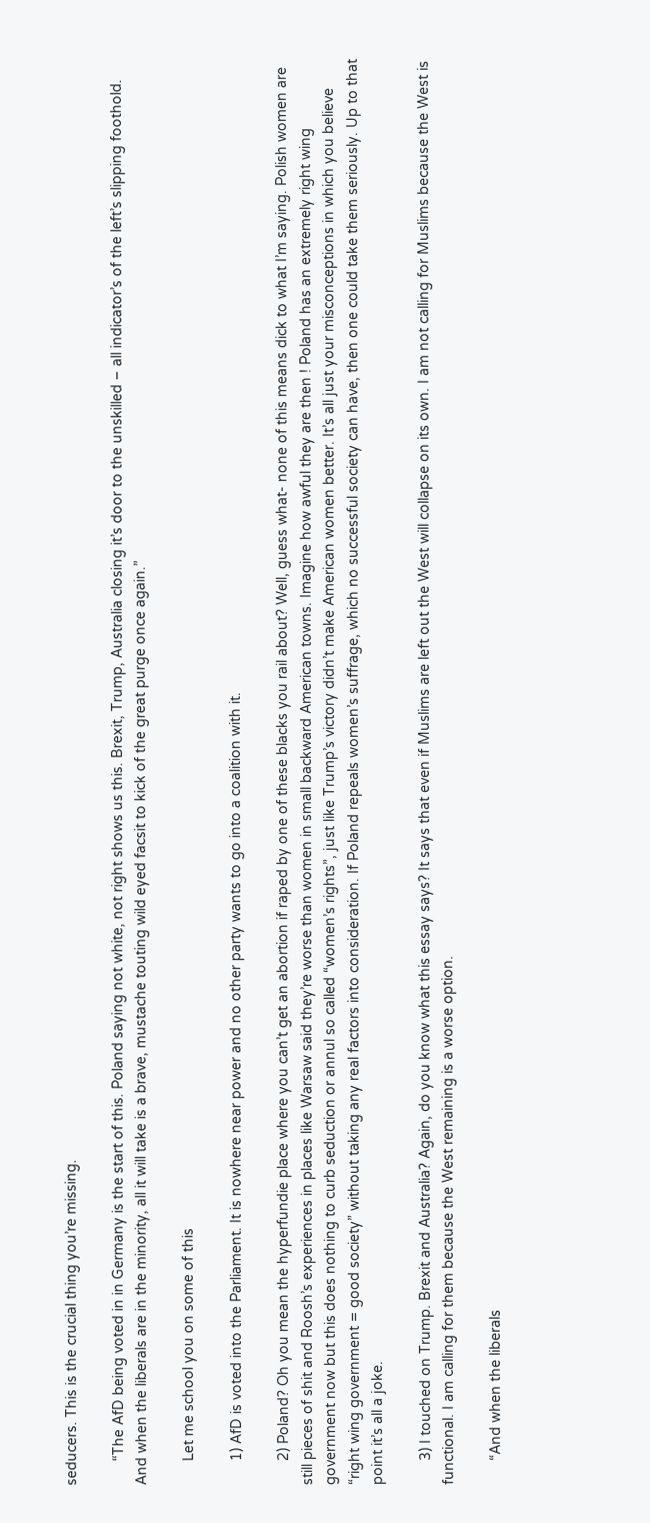seducers. This is the crucial thing you’re missing.

      “The AfD being voted in in Germany is the start of this. Poland saying not white, not right shows us this. Brexit, Trump, Australia closing it’s door to the unskilled – all indicator’s of the left’s slipping foothold. And when the liberals are in the minority, all it will take is a brave, mustache touting wild eyed facsit to kick of the great purge once again.”

      Let me school you on some of this

      1) AfD is voted into the Parliament. It is nowhere near power and no other party wants to go into a coalition with it.

      2) Poland? Oh you mean the hyperfundie place where you can’t get an abortion if raped by one of these blacks you rail about? Well, guess what- none of this means dick to what I’m saying. Polish women are still pieces of shit and Roosh’s experiences in places like Warsaw said they’re worse than women in small backward American towns. Imagine how awful they are then ! Poland has an extremely right wing government now but this does nothing to curb seduction or annul so called “women’s rights”, just like Trump’s victory didn’t make American women better. It’s all just your misconceptions in which you believe “right wing government = good society” without taking any real factors into consideration. If Poland repeals women’s suffrage, which no successful society can have, then one could take them seriously. Up to that point it’s all a joke.

      3) I touched on Trump. Brexit and Australia? Again, do you know what this essay says? It says that even if Muslims are left out the West will collapse on its own. I am not calling for Muslims because the West is functional. I am calling for them because the West remaining is a worse option.

      “And when the liberals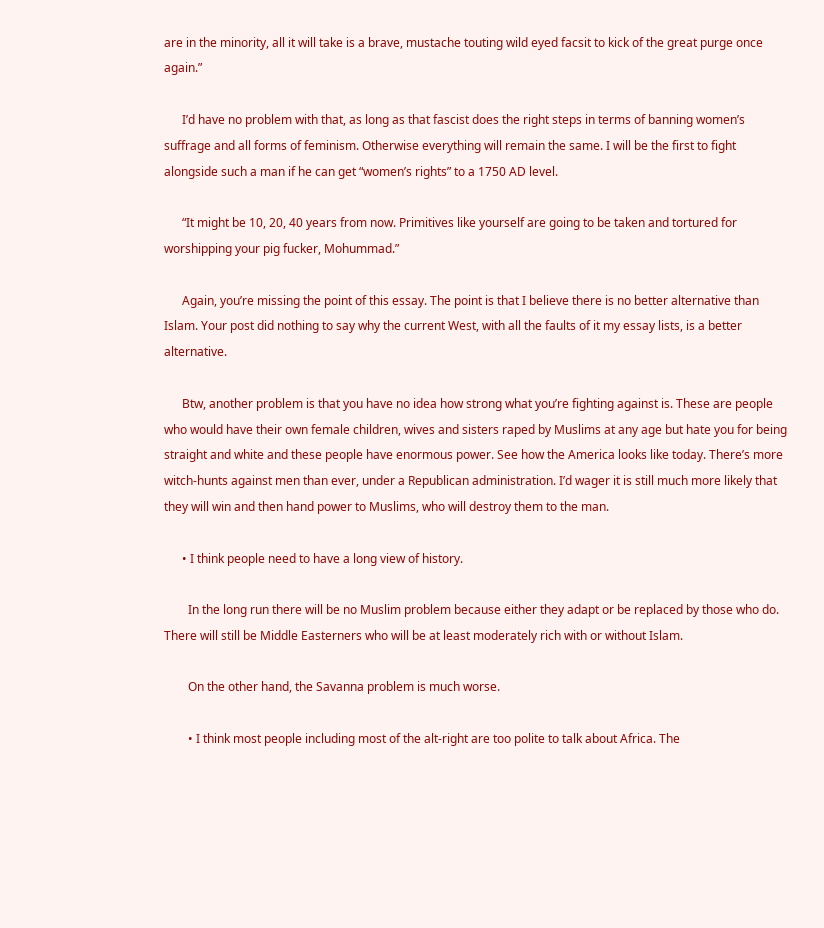are in the minority, all it will take is a brave, mustache touting wild eyed facsit to kick of the great purge once again.”

      I’d have no problem with that, as long as that fascist does the right steps in terms of banning women’s suffrage and all forms of feminism. Otherwise everything will remain the same. I will be the first to fight alongside such a man if he can get “women’s rights” to a 1750 AD level.

      “It might be 10, 20, 40 years from now. Primitives like yourself are going to be taken and tortured for worshipping your pig fucker, Mohummad.”

      Again, you’re missing the point of this essay. The point is that I believe there is no better alternative than Islam. Your post did nothing to say why the current West, with all the faults of it my essay lists, is a better alternative.

      Btw, another problem is that you have no idea how strong what you’re fighting against is. These are people who would have their own female children, wives and sisters raped by Muslims at any age but hate you for being straight and white and these people have enormous power. See how the America looks like today. There’s more witch-hunts against men than ever, under a Republican administration. I’d wager it is still much more likely that they will win and then hand power to Muslims, who will destroy them to the man.

      • I think people need to have a long view of history.

        In the long run there will be no Muslim problem because either they adapt or be replaced by those who do. There will still be Middle Easterners who will be at least moderately rich with or without Islam.

        On the other hand, the Savanna problem is much worse.

        • I think most people including most of the alt-right are too polite to talk about Africa. The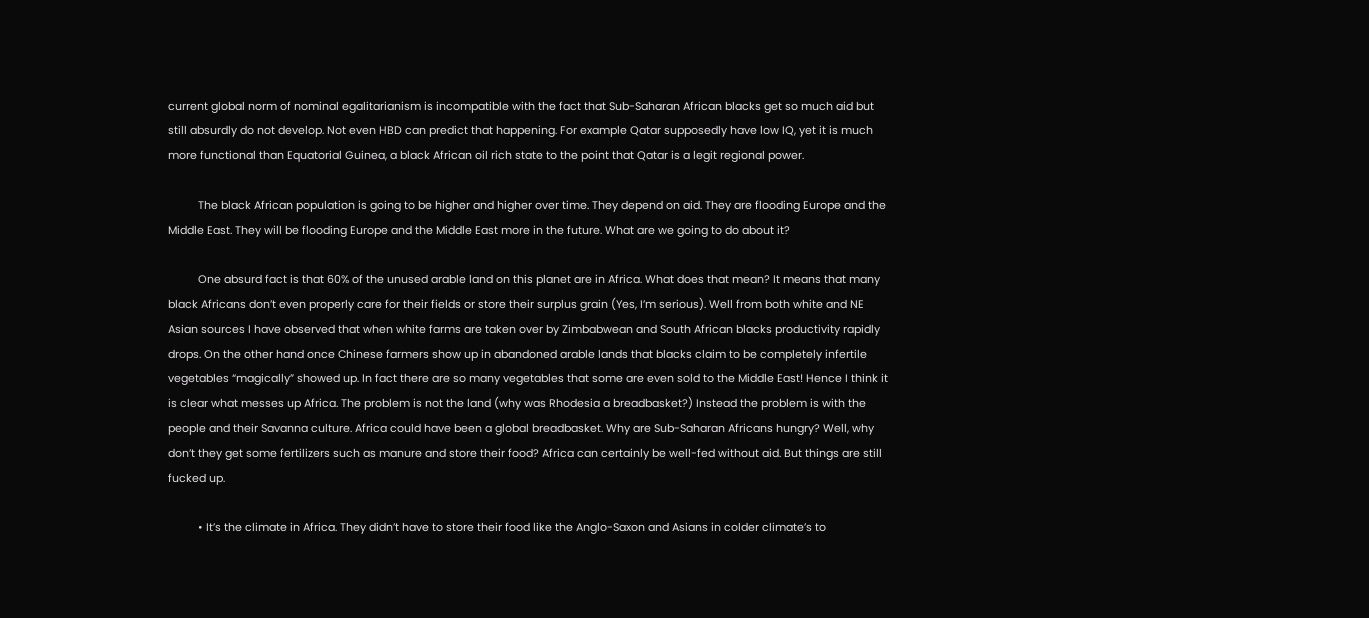current global norm of nominal egalitarianism is incompatible with the fact that Sub-Saharan African blacks get so much aid but still absurdly do not develop. Not even HBD can predict that happening. For example Qatar supposedly have low IQ, yet it is much more functional than Equatorial Guinea, a black African oil rich state to the point that Qatar is a legit regional power.

          The black African population is going to be higher and higher over time. They depend on aid. They are flooding Europe and the Middle East. They will be flooding Europe and the Middle East more in the future. What are we going to do about it?

          One absurd fact is that 60% of the unused arable land on this planet are in Africa. What does that mean? It means that many black Africans don’t even properly care for their fields or store their surplus grain (Yes, I’m serious). Well from both white and NE Asian sources I have observed that when white farms are taken over by Zimbabwean and South African blacks productivity rapidly drops. On the other hand once Chinese farmers show up in abandoned arable lands that blacks claim to be completely infertile vegetables “magically” showed up. In fact there are so many vegetables that some are even sold to the Middle East! Hence I think it is clear what messes up Africa. The problem is not the land (why was Rhodesia a breadbasket?) Instead the problem is with the people and their Savanna culture. Africa could have been a global breadbasket. Why are Sub-Saharan Africans hungry? Well, why don’t they get some fertilizers such as manure and store their food? Africa can certainly be well-fed without aid. But things are still fucked up.

          • It’s the climate in Africa. They didn’t have to store their food like the Anglo-Saxon and Asians in colder climate’s to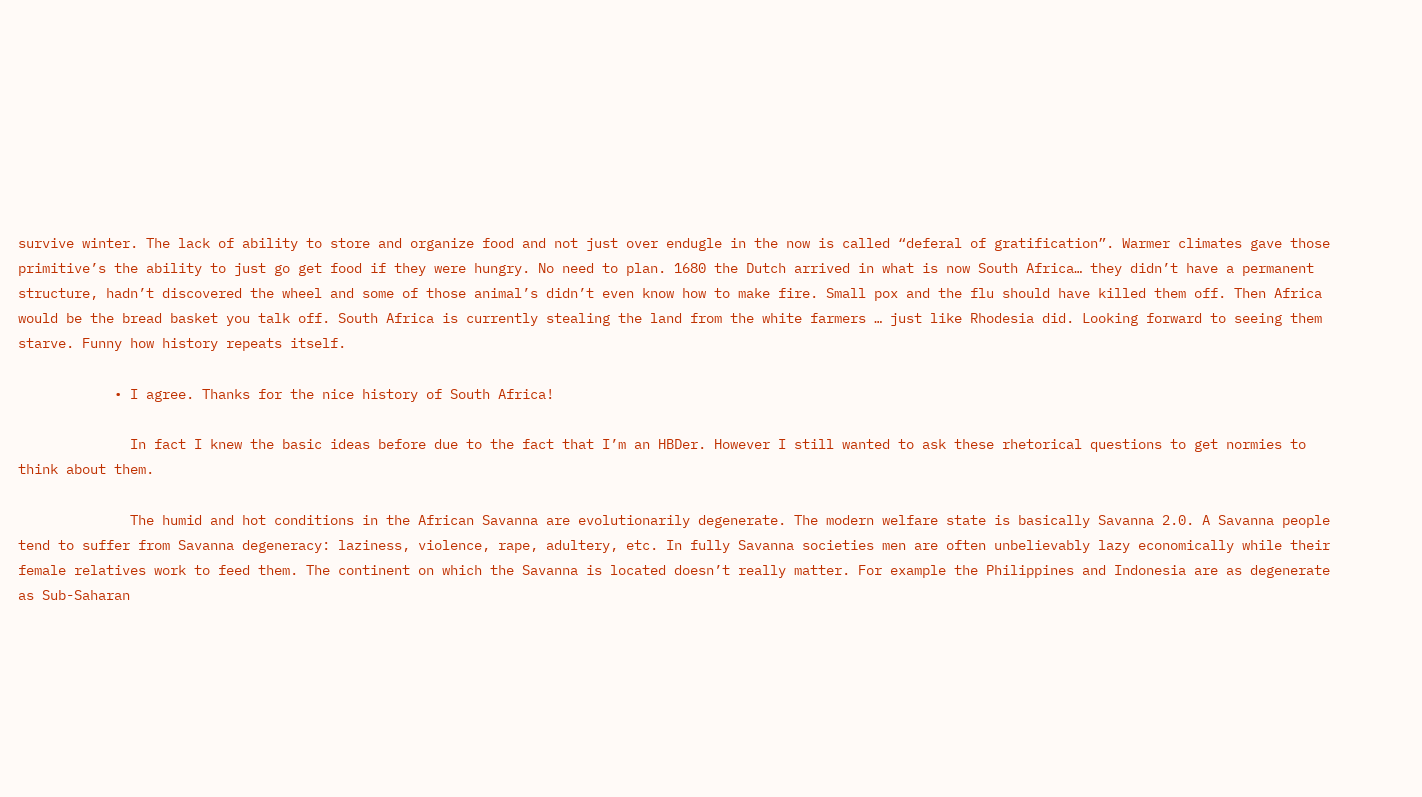survive winter. The lack of ability to store and organize food and not just over endugle in the now is called “deferal of gratification”. Warmer climates gave those primitive’s the ability to just go get food if they were hungry. No need to plan. 1680 the Dutch arrived in what is now South Africa… they didn’t have a permanent structure, hadn’t discovered the wheel and some of those animal’s didn’t even know how to make fire. Small pox and the flu should have killed them off. Then Africa would be the bread basket you talk off. South Africa is currently stealing the land from the white farmers … just like Rhodesia did. Looking forward to seeing them starve. Funny how history repeats itself.

            • I agree. Thanks for the nice history of South Africa!

              In fact I knew the basic ideas before due to the fact that I’m an HBDer. However I still wanted to ask these rhetorical questions to get normies to think about them.

              The humid and hot conditions in the African Savanna are evolutionarily degenerate. The modern welfare state is basically Savanna 2.0. A Savanna people tend to suffer from Savanna degeneracy: laziness, violence, rape, adultery, etc. In fully Savanna societies men are often unbelievably lazy economically while their female relatives work to feed them. The continent on which the Savanna is located doesn’t really matter. For example the Philippines and Indonesia are as degenerate as Sub-Saharan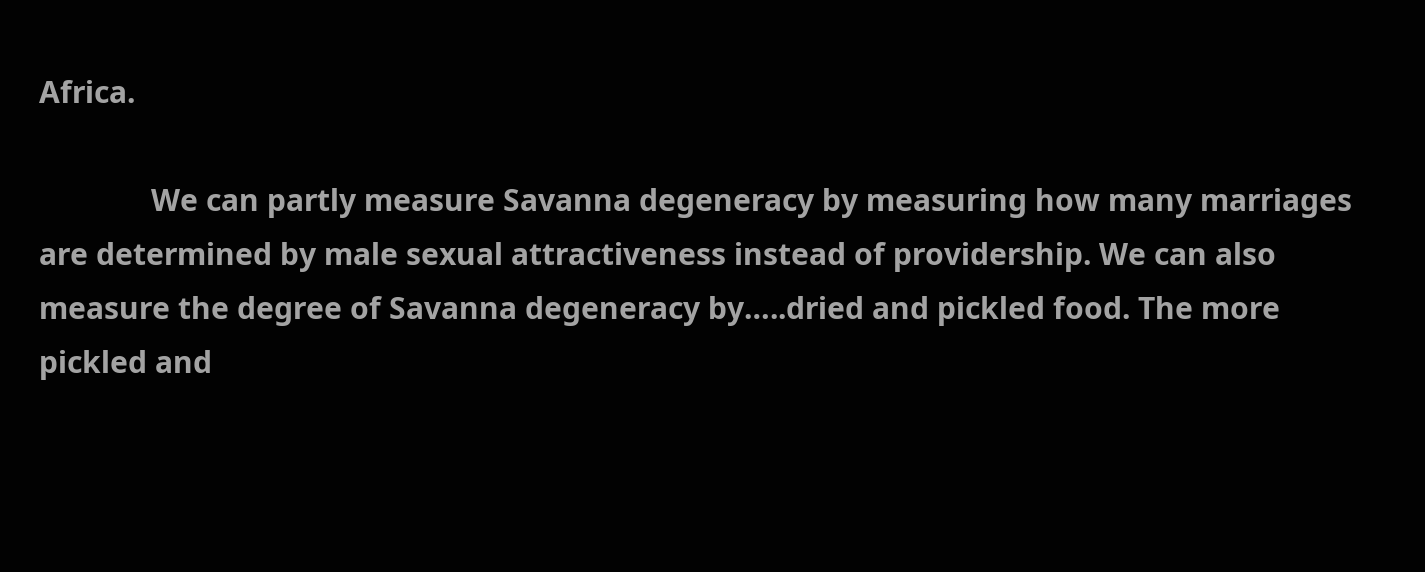Africa.

              We can partly measure Savanna degeneracy by measuring how many marriages are determined by male sexual attractiveness instead of providership. We can also measure the degree of Savanna degeneracy by…..dried and pickled food. The more pickled and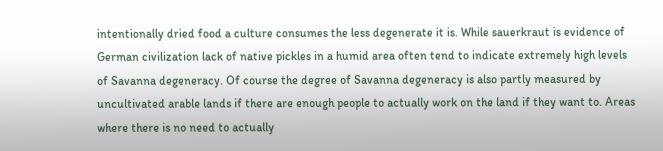intentionally dried food a culture consumes the less degenerate it is. While sauerkraut is evidence of German civilization lack of native pickles in a humid area often tend to indicate extremely high levels of Savanna degeneracy. Of course the degree of Savanna degeneracy is also partly measured by uncultivated arable lands if there are enough people to actually work on the land if they want to. Areas where there is no need to actually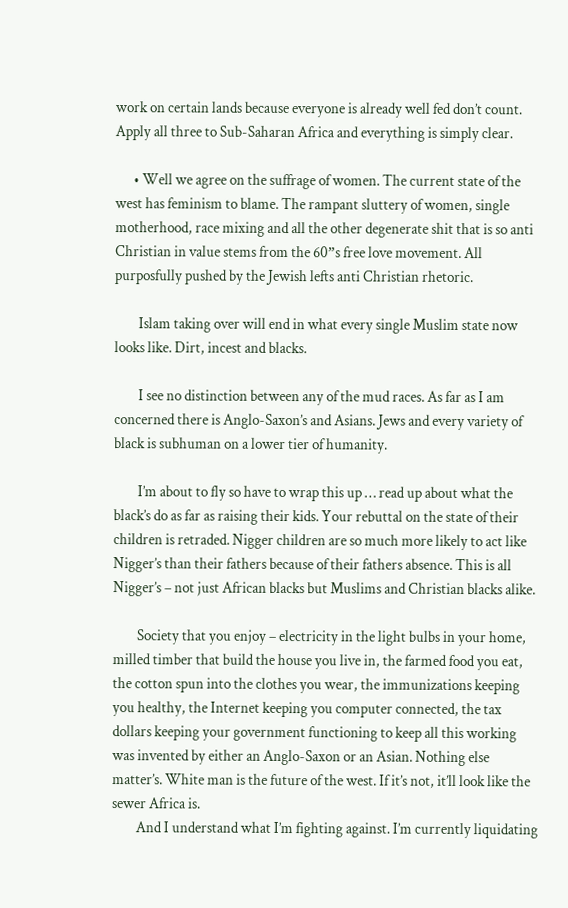work on certain lands because everyone is already well fed don’t count. Apply all three to Sub-Saharan Africa and everything is simply clear.

      • Well we agree on the suffrage of women. The current state of the west has feminism to blame. The rampant sluttery of women, single motherhood, race mixing and all the other degenerate shit that is so anti Christian in value stems from the 60”s free love movement. All purposfully pushed by the Jewish lefts anti Christian rhetoric.

        Islam taking over will end in what every single Muslim state now looks like. Dirt, incest and blacks.

        I see no distinction between any of the mud races. As far as I am concerned there is Anglo-Saxon’s and Asians. Jews and every variety of black is subhuman on a lower tier of humanity.

        I’m about to fly so have to wrap this up … read up about what the black’s do as far as raising their kids. Your rebuttal on the state of their children is retraded. Nigger children are so much more likely to act like Nigger’s than their fathers because of their fathers absence. This is all Nigger’s – not just African blacks but Muslims and Christian blacks alike.

        Society that you enjoy – electricity in the light bulbs in your home, milled timber that build the house you live in, the farmed food you eat, the cotton spun into the clothes you wear, the immunizations keeping you healthy, the Internet keeping you computer connected, the tax dollars keeping your government functioning to keep all this working was invented by either an Anglo-Saxon or an Asian. Nothing else matter’s. White man is the future of the west. If it’s not, it’ll look like the sewer Africa is.
        And I understand what I’m fighting against. I’m currently liquidating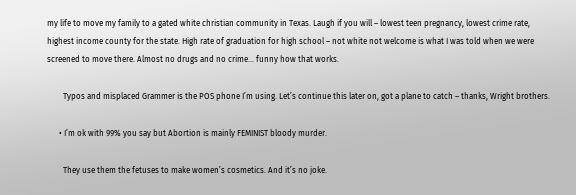my life to move my family to a gated white christian community in Texas. Laugh if you will – lowest teen pregnancy, lowest crime rate, highest income county for the state. High rate of graduation for high school – not white not welcome is what I was told when we were screened to move there. Almost no drugs and no crime… funny how that works.

        Typos and misplaced Grammer is the POS phone I’m using. Let’s continue this later on, got a plane to catch – thanks, Wright brothers.

      • I’m ok with 99% you say but Abortion is mainly FEMINIST bloody murder.

        They use them the fetuses to make women’s cosmetics. And it’s no joke.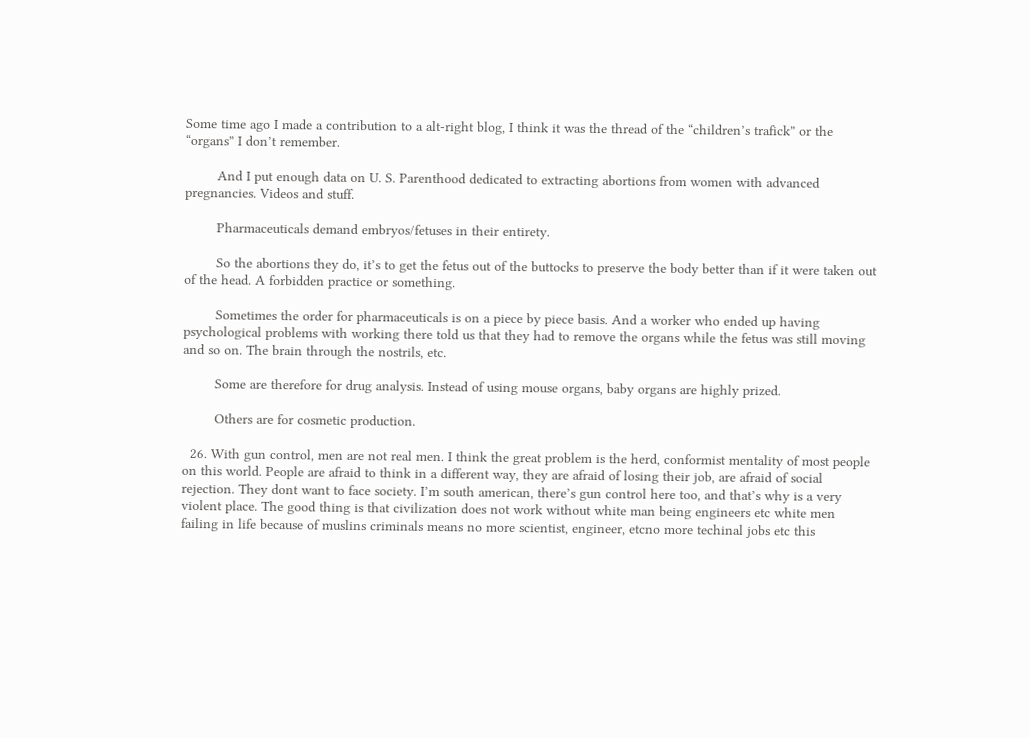Some time ago I made a contribution to a alt-right blog, I think it was the thread of the “children’s trafick” or the “organs” I don’t remember.

        And I put enough data on U. S. Parenthood dedicated to extracting abortions from women with advanced pregnancies. Videos and stuff.

        Pharmaceuticals demand embryos/fetuses in their entirety.

        So the abortions they do, it’s to get the fetus out of the buttocks to preserve the body better than if it were taken out of the head. A forbidden practice or something.

        Sometimes the order for pharmaceuticals is on a piece by piece basis. And a worker who ended up having psychological problems with working there told us that they had to remove the organs while the fetus was still moving and so on. The brain through the nostrils, etc.

        Some are therefore for drug analysis. Instead of using mouse organs, baby organs are highly prized.

        Others are for cosmetic production.

  26. With gun control, men are not real men. I think the great problem is the herd, conformist mentality of most people on this world. People are afraid to think in a different way, they are afraid of losing their job, are afraid of social rejection. They dont want to face society. I’m south american, there’s gun control here too, and that’s why is a very violent place. The good thing is that civilization does not work without white man being engineers etc white men failing in life because of muslins criminals means no more scientist, engineer, etcno more techinal jobs etc this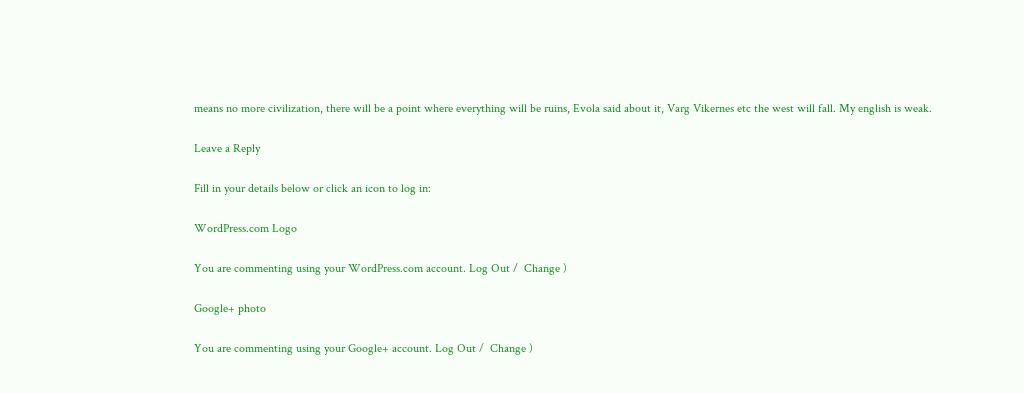means no more civilization, there will be a point where everything will be ruins, Evola said about it, Varg Vikernes etc the west will fall. My english is weak.

Leave a Reply

Fill in your details below or click an icon to log in:

WordPress.com Logo

You are commenting using your WordPress.com account. Log Out /  Change )

Google+ photo

You are commenting using your Google+ account. Log Out /  Change )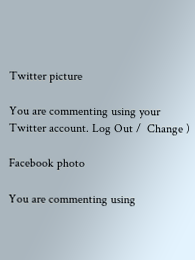Twitter picture

You are commenting using your Twitter account. Log Out /  Change )

Facebook photo

You are commenting using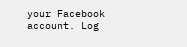your Facebook account. Log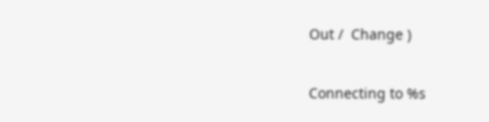Out /  Change )


Connecting to %s